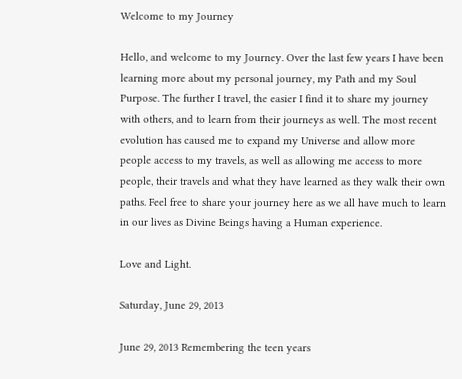Welcome to my Journey

Hello, and welcome to my Journey. Over the last few years I have been learning more about my personal journey, my Path and my Soul Purpose. The further I travel, the easier I find it to share my journey with others, and to learn from their journeys as well. The most recent evolution has caused me to expand my Universe and allow more people access to my travels, as well as allowing me access to more people, their travels and what they have learned as they walk their own paths. Feel free to share your journey here as we all have much to learn in our lives as Divine Beings having a Human experience.

Love and Light.

Saturday, June 29, 2013

June 29, 2013 Remembering the teen years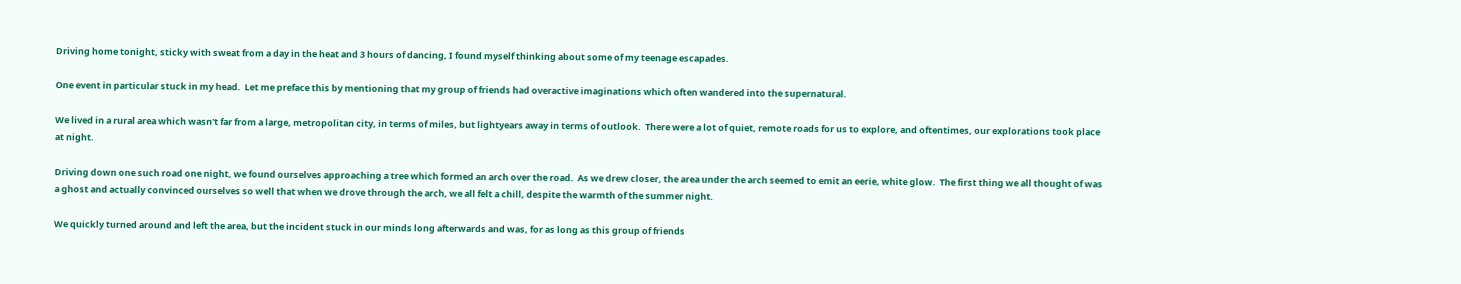Driving home tonight, sticky with sweat from a day in the heat and 3 hours of dancing, I found myself thinking about some of my teenage escapades.

One event in particular stuck in my head.  Let me preface this by mentioning that my group of friends had overactive imaginations which often wandered into the supernatural.

We lived in a rural area which wasn't far from a large, metropolitan city, in terms of miles, but lightyears away in terms of outlook.  There were a lot of quiet, remote roads for us to explore, and oftentimes, our explorations took place at night.

Driving down one such road one night, we found ourselves approaching a tree which formed an arch over the road.  As we drew closer, the area under the arch seemed to emit an eerie, white glow.  The first thing we all thought of was a ghost and actually convinced ourselves so well that when we drove through the arch, we all felt a chill, despite the warmth of the summer night.

We quickly turned around and left the area, but the incident stuck in our minds long afterwards and was, for as long as this group of friends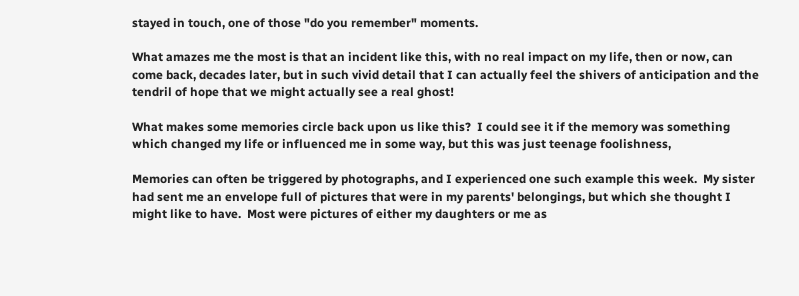stayed in touch, one of those "do you remember" moments.

What amazes me the most is that an incident like this, with no real impact on my life, then or now, can come back, decades later, but in such vivid detail that I can actually feel the shivers of anticipation and the tendril of hope that we might actually see a real ghost!

What makes some memories circle back upon us like this?  I could see it if the memory was something which changed my life or influenced me in some way, but this was just teenage foolishness,

Memories can often be triggered by photographs, and I experienced one such example this week.  My sister had sent me an envelope full of pictures that were in my parents' belongings, but which she thought I might like to have.  Most were pictures of either my daughters or me as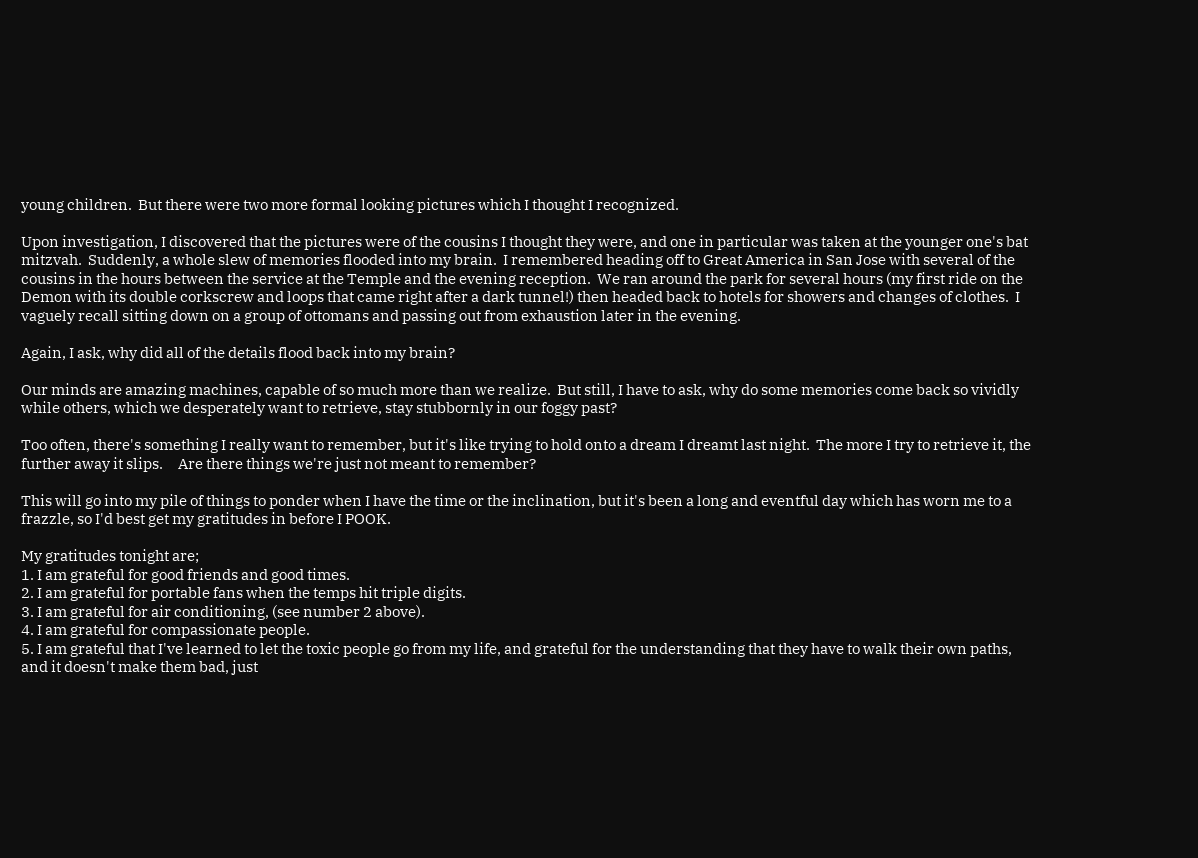young children.  But there were two more formal looking pictures which I thought I recognized.

Upon investigation, I discovered that the pictures were of the cousins I thought they were, and one in particular was taken at the younger one's bat mitzvah.  Suddenly, a whole slew of memories flooded into my brain.  I remembered heading off to Great America in San Jose with several of the cousins in the hours between the service at the Temple and the evening reception.  We ran around the park for several hours (my first ride on the Demon with its double corkscrew and loops that came right after a dark tunnel!) then headed back to hotels for showers and changes of clothes.  I vaguely recall sitting down on a group of ottomans and passing out from exhaustion later in the evening.

Again, I ask, why did all of the details flood back into my brain?

Our minds are amazing machines, capable of so much more than we realize.  But still, I have to ask, why do some memories come back so vividly while others, which we desperately want to retrieve, stay stubbornly in our foggy past?

Too often, there's something I really want to remember, but it's like trying to hold onto a dream I dreamt last night.  The more I try to retrieve it, the further away it slips.     Are there things we're just not meant to remember?

This will go into my pile of things to ponder when I have the time or the inclination, but it's been a long and eventful day which has worn me to a frazzle, so I'd best get my gratitudes in before I POOK.

My gratitudes tonight are;
1. I am grateful for good friends and good times.
2. I am grateful for portable fans when the temps hit triple digits.
3. I am grateful for air conditioning, (see number 2 above).
4. I am grateful for compassionate people.
5. I am grateful that I've learned to let the toxic people go from my life, and grateful for the understanding that they have to walk their own paths, and it doesn't make them bad, just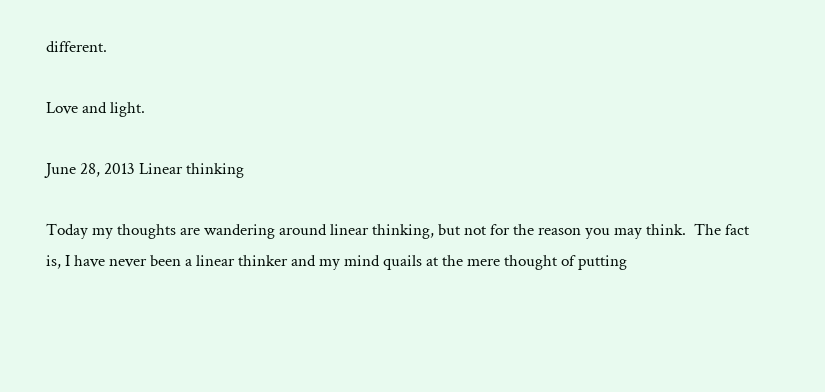different.

Love and light.

June 28, 2013 Linear thinking

Today my thoughts are wandering around linear thinking, but not for the reason you may think.  The fact is, I have never been a linear thinker and my mind quails at the mere thought of putting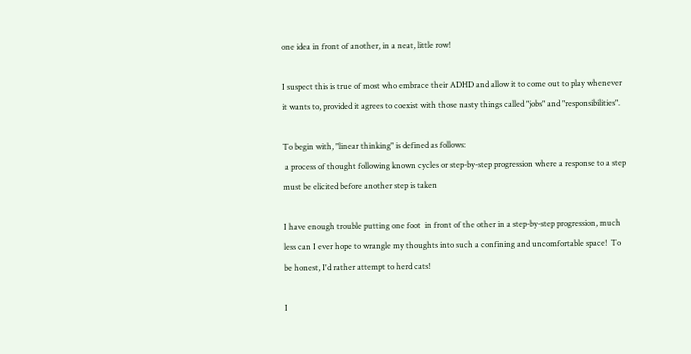one idea in front of another, in a neat, little row!

I suspect this is true of most who embrace their ADHD and allow it to come out to play whenever it wants to, provided it agrees to coexist with those nasty things called "jobs" and "responsibilities".

To begin with, "linear thinking" is defined as follows:
 a process of thought following known cycles or step-by-step progression where a response to a step must be elicited before another step is taken

I have enough trouble putting one foot  in front of the other in a step-by-step progression, much less can I ever hope to wrangle my thoughts into such a confining and uncomfortable space!  To be honest, I'd rather attempt to herd cats!

I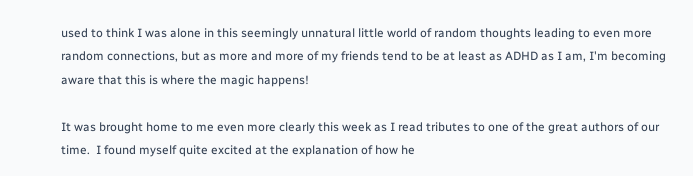used to think I was alone in this seemingly unnatural little world of random thoughts leading to even more random connections, but as more and more of my friends tend to be at least as ADHD as I am, I'm becoming aware that this is where the magic happens!

It was brought home to me even more clearly this week as I read tributes to one of the great authors of our time.  I found myself quite excited at the explanation of how he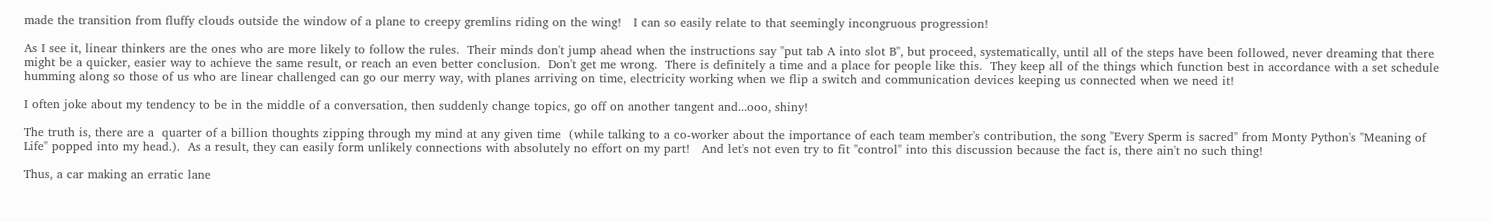made the transition from fluffy clouds outside the window of a plane to creepy gremlins riding on the wing!   I can so easily relate to that seemingly incongruous progression!

As I see it, linear thinkers are the ones who are more likely to follow the rules.  Their minds don't jump ahead when the instructions say "put tab A into slot B", but proceed, systematically, until all of the steps have been followed, never dreaming that there might be a quicker, easier way to achieve the same result, or reach an even better conclusion.  Don't get me wrong.  There is definitely a time and a place for people like this.  They keep all of the things which function best in accordance with a set schedule humming along so those of us who are linear challenged can go our merry way, with planes arriving on time, electricity working when we flip a switch and communication devices keeping us connected when we need it!

I often joke about my tendency to be in the middle of a conversation, then suddenly change topics, go off on another tangent and...ooo, shiny!

The truth is, there are a  quarter of a billion thoughts zipping through my mind at any given time  (while talking to a co-worker about the importance of each team member's contribution, the song "Every Sperm is sacred" from Monty Python's "Meaning of Life" popped into my head.).  As a result, they can easily form unlikely connections with absolutely no effort on my part!   And let's not even try to fit "control" into this discussion because the fact is, there ain't no such thing!

Thus, a car making an erratic lane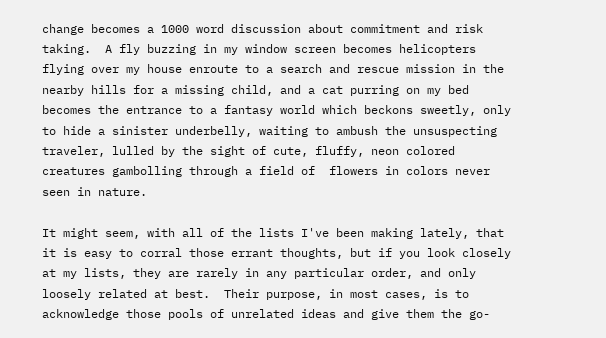change becomes a 1000 word discussion about commitment and risk taking.  A fly buzzing in my window screen becomes helicopters flying over my house enroute to a search and rescue mission in the nearby hills for a missing child, and a cat purring on my bed becomes the entrance to a fantasy world which beckons sweetly, only to hide a sinister underbelly, waiting to ambush the unsuspecting traveler, lulled by the sight of cute, fluffy, neon colored creatures gambolling through a field of  flowers in colors never seen in nature.

It might seem, with all of the lists I've been making lately, that it is easy to corral those errant thoughts, but if you look closely at my lists, they are rarely in any particular order, and only loosely related at best.  Their purpose, in most cases, is to acknowledge those pools of unrelated ideas and give them the go-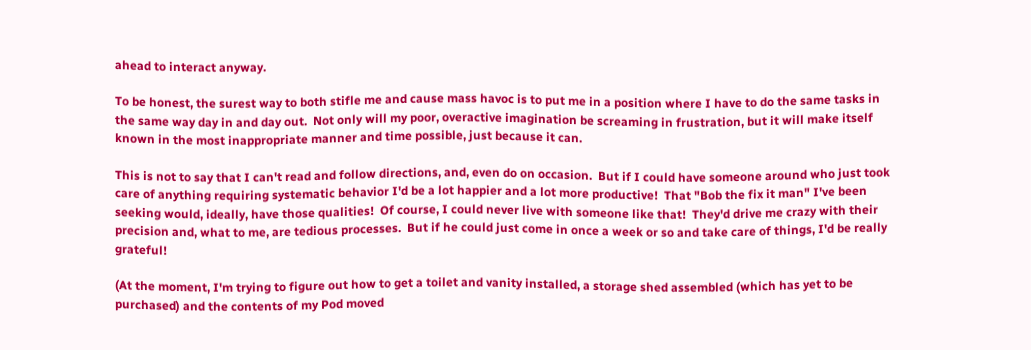ahead to interact anyway.

To be honest, the surest way to both stifle me and cause mass havoc is to put me in a position where I have to do the same tasks in the same way day in and day out.  Not only will my poor, overactive imagination be screaming in frustration, but it will make itself known in the most inappropriate manner and time possible, just because it can.

This is not to say that I can't read and follow directions, and, even do on occasion.  But if I could have someone around who just took care of anything requiring systematic behavior I'd be a lot happier and a lot more productive!  That "Bob the fix it man" I've been seeking would, ideally, have those qualities!  Of course, I could never live with someone like that!  They'd drive me crazy with their precision and, what to me, are tedious processes.  But if he could just come in once a week or so and take care of things, I'd be really grateful!

(At the moment, I'm trying to figure out how to get a toilet and vanity installed, a storage shed assembled (which has yet to be purchased) and the contents of my Pod moved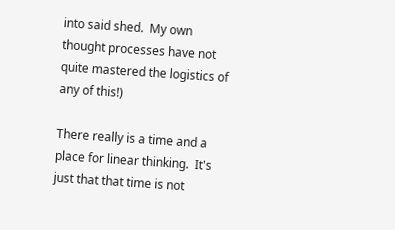into said shed.  My own thought processes have not quite mastered the logistics of any of this!)

There really is a time and a place for linear thinking.  It's just that that time is not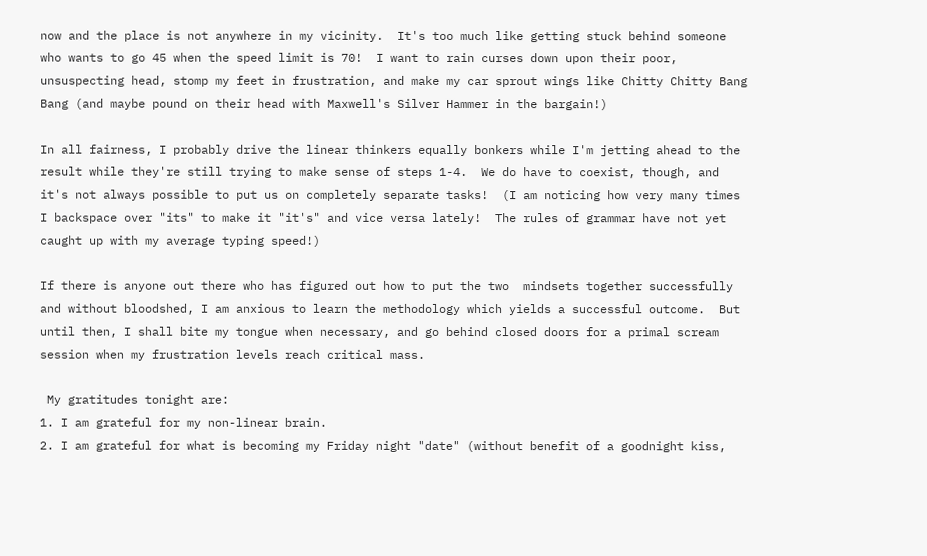now and the place is not anywhere in my vicinity.  It's too much like getting stuck behind someone who wants to go 45 when the speed limit is 70!  I want to rain curses down upon their poor, unsuspecting head, stomp my feet in frustration, and make my car sprout wings like Chitty Chitty Bang Bang (and maybe pound on their head with Maxwell's Silver Hammer in the bargain!)

In all fairness, I probably drive the linear thinkers equally bonkers while I'm jetting ahead to the result while they're still trying to make sense of steps 1-4.  We do have to coexist, though, and it's not always possible to put us on completely separate tasks!  (I am noticing how very many times I backspace over "its" to make it "it's" and vice versa lately!  The rules of grammar have not yet caught up with my average typing speed!)

If there is anyone out there who has figured out how to put the two  mindsets together successfully and without bloodshed, I am anxious to learn the methodology which yields a successful outcome.  But until then, I shall bite my tongue when necessary, and go behind closed doors for a primal scream session when my frustration levels reach critical mass.

 My gratitudes tonight are:
1. I am grateful for my non-linear brain.
2. I am grateful for what is becoming my Friday night "date" (without benefit of a goodnight kiss,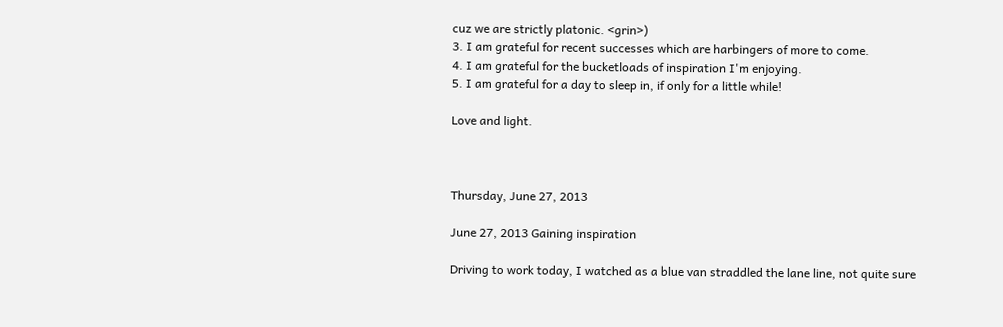cuz we are strictly platonic. <grin>)
3. I am grateful for recent successes which are harbingers of more to come.
4. I am grateful for the bucketloads of inspiration I'm enjoying.
5. I am grateful for a day to sleep in, if only for a little while!

Love and light.



Thursday, June 27, 2013

June 27, 2013 Gaining inspiration

Driving to work today, I watched as a blue van straddled the lane line, not quite sure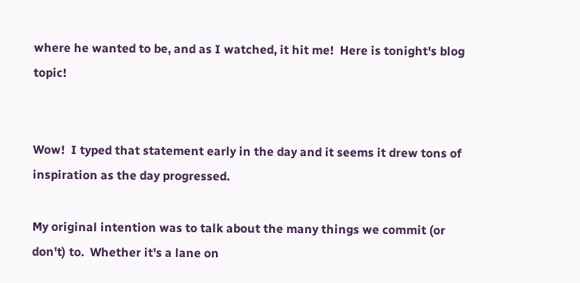where he wanted to be, and as I watched, it hit me!  Here is tonight's blog topic!


Wow!  I typed that statement early in the day and it seems it drew tons of inspiration as the day progressed.

My original intention was to talk about the many things we commit (or don't) to.  Whether it's a lane on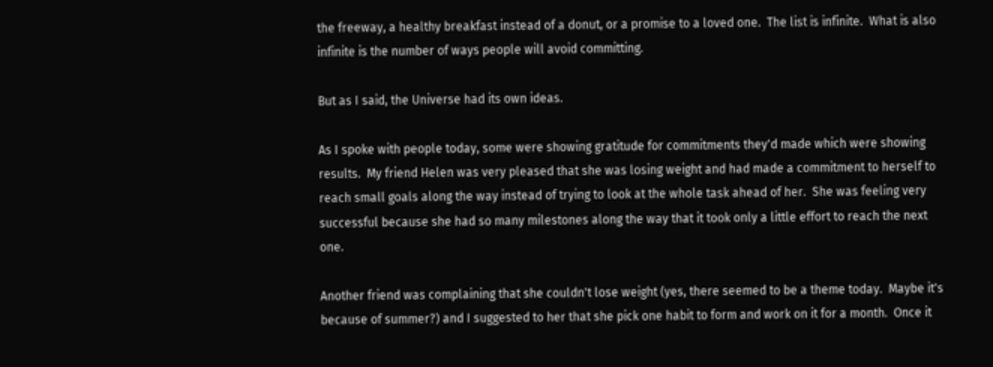the freeway, a healthy breakfast instead of a donut, or a promise to a loved one.  The list is infinite.  What is also infinite is the number of ways people will avoid committing.

But as I said, the Universe had its own ideas.

As I spoke with people today, some were showing gratitude for commitments they'd made which were showing results.  My friend Helen was very pleased that she was losing weight and had made a commitment to herself to reach small goals along the way instead of trying to look at the whole task ahead of her.  She was feeling very successful because she had so many milestones along the way that it took only a little effort to reach the next one.

Another friend was complaining that she couldn't lose weight (yes, there seemed to be a theme today.  Maybe it's because of summer?) and I suggested to her that she pick one habit to form and work on it for a month.  Once it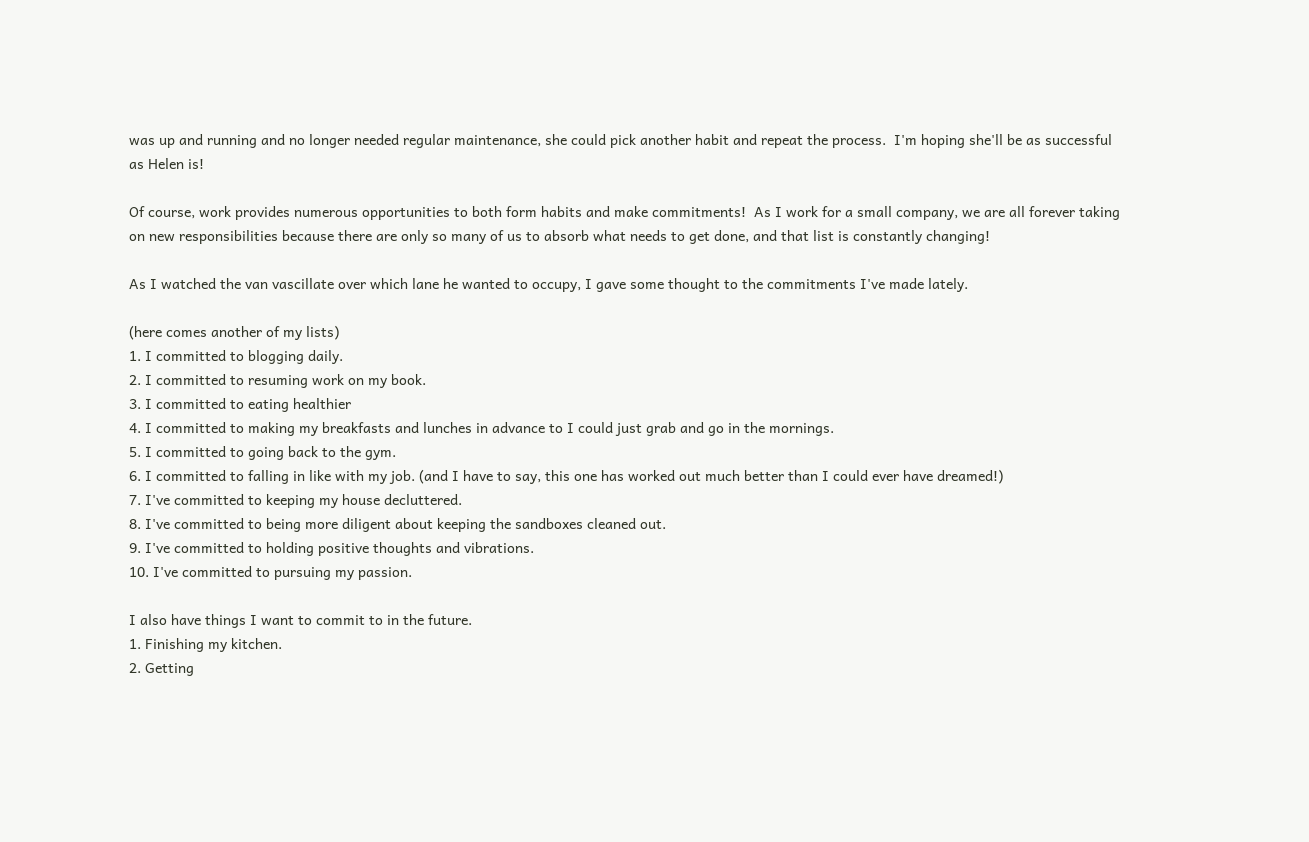was up and running and no longer needed regular maintenance, she could pick another habit and repeat the process.  I'm hoping she'll be as successful as Helen is!

Of course, work provides numerous opportunities to both form habits and make commitments!  As I work for a small company, we are all forever taking on new responsibilities because there are only so many of us to absorb what needs to get done, and that list is constantly changing!

As I watched the van vascillate over which lane he wanted to occupy, I gave some thought to the commitments I've made lately.

(here comes another of my lists)
1. I committed to blogging daily.
2. I committed to resuming work on my book.
3. I committed to eating healthier
4. I committed to making my breakfasts and lunches in advance to I could just grab and go in the mornings.
5. I committed to going back to the gym.
6. I committed to falling in like with my job. (and I have to say, this one has worked out much better than I could ever have dreamed!)
7. I've committed to keeping my house decluttered.
8. I've committed to being more diligent about keeping the sandboxes cleaned out.
9. I've committed to holding positive thoughts and vibrations.
10. I've committed to pursuing my passion.

I also have things I want to commit to in the future.
1. Finishing my kitchen.
2. Getting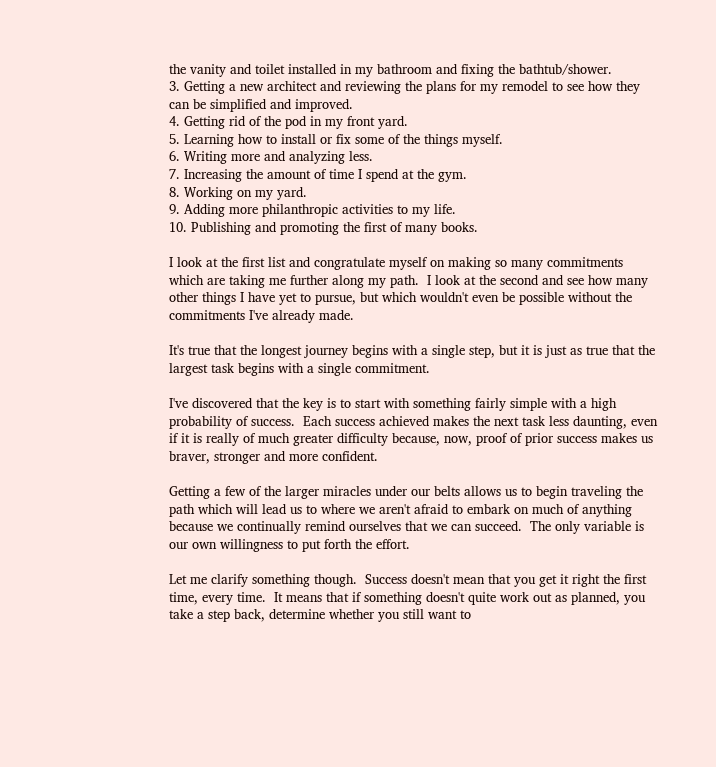the vanity and toilet installed in my bathroom and fixing the bathtub/shower.
3. Getting a new architect and reviewing the plans for my remodel to see how they can be simplified and improved.
4. Getting rid of the pod in my front yard.
5. Learning how to install or fix some of the things myself.
6. Writing more and analyzing less.
7. Increasing the amount of time I spend at the gym.
8. Working on my yard.
9. Adding more philanthropic activities to my life.
10. Publishing and promoting the first of many books.

I look at the first list and congratulate myself on making so many commitments which are taking me further along my path.  I look at the second and see how many other things I have yet to pursue, but which wouldn't even be possible without the commitments I've already made.

It's true that the longest journey begins with a single step, but it is just as true that the largest task begins with a single commitment.

I've discovered that the key is to start with something fairly simple with a high probability of success.  Each success achieved makes the next task less daunting, even if it is really of much greater difficulty because, now, proof of prior success makes us braver, stronger and more confident.

Getting a few of the larger miracles under our belts allows us to begin traveling the path which will lead us to where we aren't afraid to embark on much of anything because we continually remind ourselves that we can succeed.  The only variable is our own willingness to put forth the effort.

Let me clarify something though.  Success doesn't mean that you get it right the first time, every time.  It means that if something doesn't quite work out as planned, you take a step back, determine whether you still want to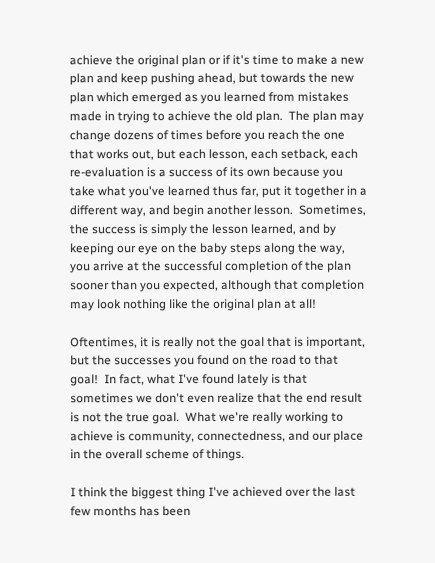achieve the original plan or if it's time to make a new plan and keep pushing ahead, but towards the new plan which emerged as you learned from mistakes made in trying to achieve the old plan.  The plan may change dozens of times before you reach the one that works out, but each lesson, each setback, each re-evaluation is a success of its own because you take what you've learned thus far, put it together in a different way, and begin another lesson.  Sometimes, the success is simply the lesson learned, and by keeping our eye on the baby steps along the way, you arrive at the successful completion of the plan sooner than you expected, although that completion may look nothing like the original plan at all!

Oftentimes, it is really not the goal that is important, but the successes you found on the road to that goal!  In fact, what I've found lately is that sometimes we don't even realize that the end result is not the true goal.  What we're really working to achieve is community, connectedness, and our place in the overall scheme of things.

I think the biggest thing I've achieved over the last few months has been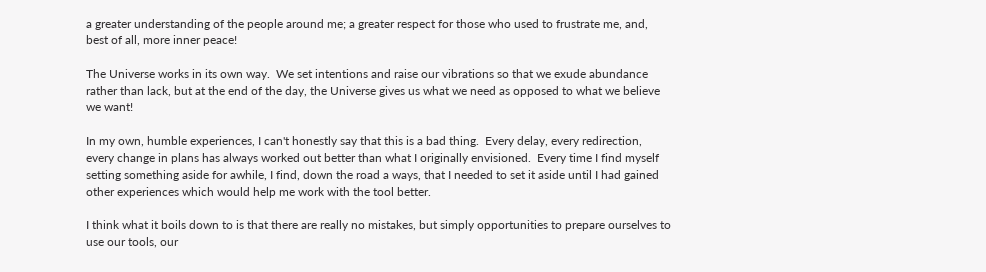a greater understanding of the people around me; a greater respect for those who used to frustrate me, and, best of all, more inner peace!

The Universe works in its own way.  We set intentions and raise our vibrations so that we exude abundance rather than lack, but at the end of the day, the Universe gives us what we need as opposed to what we believe we want!

In my own, humble experiences, I can't honestly say that this is a bad thing.  Every delay, every redirection, every change in plans has always worked out better than what I originally envisioned.  Every time I find myself setting something aside for awhile, I find, down the road a ways, that I needed to set it aside until I had gained other experiences which would help me work with the tool better.

I think what it boils down to is that there are really no mistakes, but simply opportunities to prepare ourselves to use our tools, our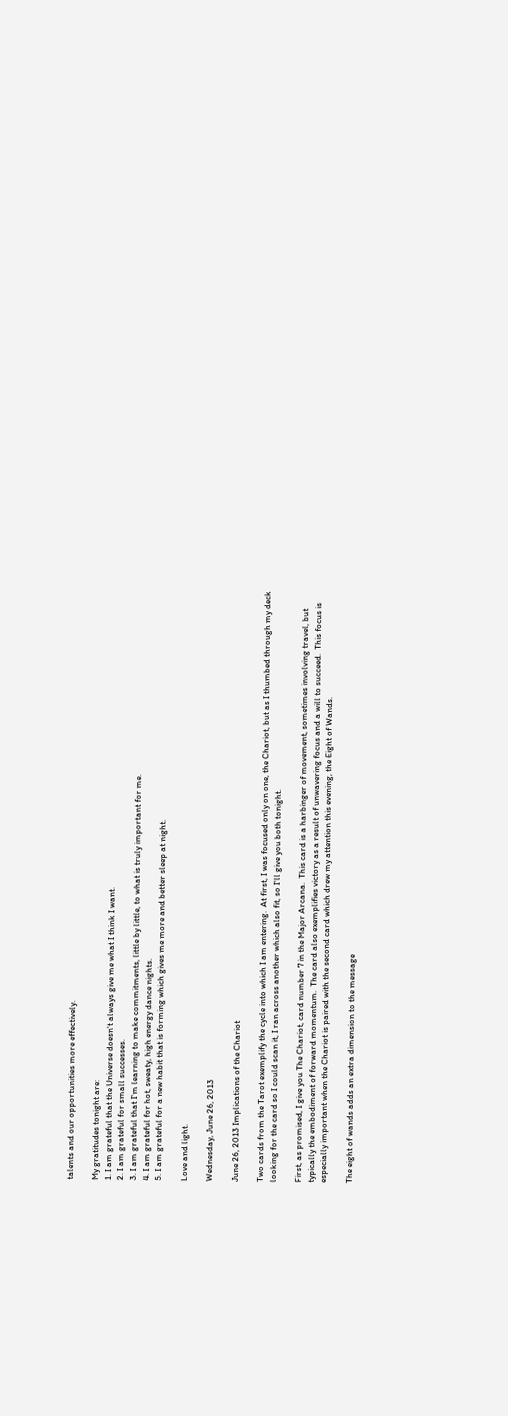talents and our opportunities more effectively.

My gratitudes tonight are:
1. I am grateful that the Universe doesn't always give me what I think I want.
2. I am grateful for small successes.
3. I am grateful that I'm learning to make commitments, little by little, to what is truly important for me.
4. I am grateful for hot, sweaty, high energy dance nights.
5. I am grateful for a new habit that is forming which gives me more and better sleep at night.

Love and light.

Wednesday, June 26, 2013

June 26, 2013 Implications of the Chariot

Two cards from the Tarot exemplify the cycle into which I am entering.  At first, I was focused only on one, the Chariot, but as I thumbed through my deck looking for the card so I could scan it, I ran across another which also fit, so I'll give you both tonight.

First, as promised, I give you The Chariot, card number 7 in the Major Arcana.  This card is a harbinger of movement, sometimes involving travel, but typically the embodiment of forward momentum.  The card also exemplifies victory as a result of unwavering focus and a will to succeed.  This focus is especially important when the Chariot is paired with the second card which drew my attention this evening, the Eight of Wands.

The eight of wands adds an extra dimension to the message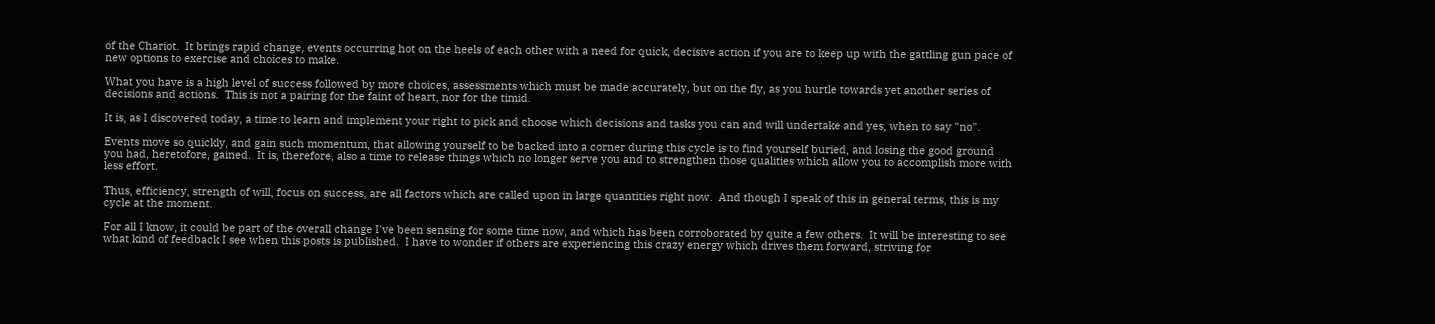of the Chariot.  It brings rapid change, events occurring hot on the heels of each other with a need for quick, decisive action if you are to keep up with the gattling gun pace of new options to exercise and choices to make.

What you have is a high level of success followed by more choices, assessments which must be made accurately, but on the fly, as you hurtle towards yet another series of decisions and actions.  This is not a pairing for the faint of heart, nor for the timid.

It is, as I discovered today, a time to learn and implement your right to pick and choose which decisions and tasks you can and will undertake and yes, when to say "no".

Events move so quickly, and gain such momentum, that allowing yourself to be backed into a corner during this cycle is to find yourself buried, and losing the good ground you had, heretofore, gained.  It is, therefore, also a time to release things which no longer serve you and to strengthen those qualities which allow you to accomplish more with less effort.

Thus, efficiency, strength of will, focus on success, are all factors which are called upon in large quantities right now.  And though I speak of this in general terms, this is my cycle at the moment.

For all I know, it could be part of the overall change I've been sensing for some time now, and which has been corroborated by quite a few others.  It will be interesting to see what kind of feedback I see when this posts is published.  I have to wonder if others are experiencing this crazy energy which drives them forward, striving for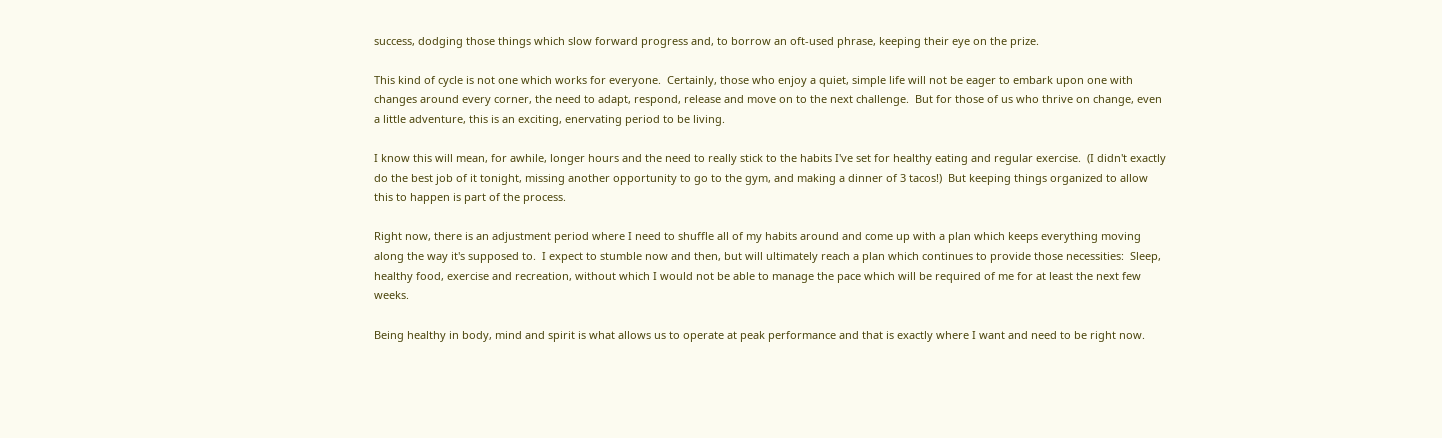success, dodging those things which slow forward progress and, to borrow an oft-used phrase, keeping their eye on the prize.

This kind of cycle is not one which works for everyone.  Certainly, those who enjoy a quiet, simple life will not be eager to embark upon one with changes around every corner, the need to adapt, respond, release and move on to the next challenge.  But for those of us who thrive on change, even a little adventure, this is an exciting, enervating period to be living.

I know this will mean, for awhile, longer hours and the need to really stick to the habits I've set for healthy eating and regular exercise.  (I didn't exactly do the best job of it tonight, missing another opportunity to go to the gym, and making a dinner of 3 tacos!)  But keeping things organized to allow this to happen is part of the process.

Right now, there is an adjustment period where I need to shuffle all of my habits around and come up with a plan which keeps everything moving along the way it's supposed to.  I expect to stumble now and then, but will ultimately reach a plan which continues to provide those necessities:  Sleep, healthy food, exercise and recreation, without which I would not be able to manage the pace which will be required of me for at least the next few weeks.

Being healthy in body, mind and spirit is what allows us to operate at peak performance and that is exactly where I want and need to be right now.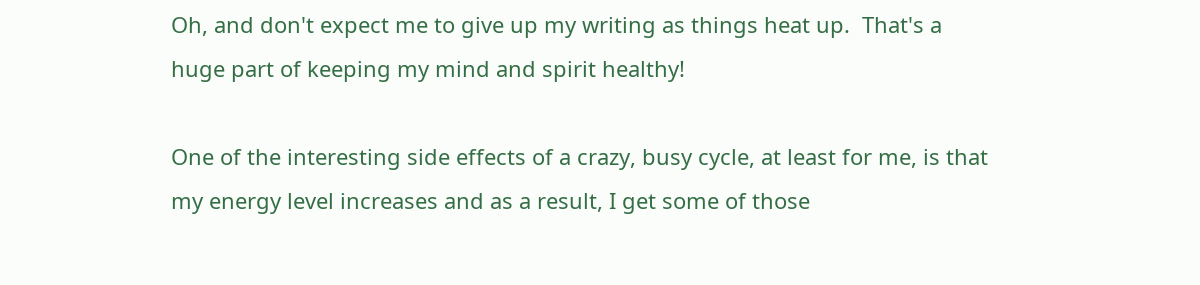Oh, and don't expect me to give up my writing as things heat up.  That's a huge part of keeping my mind and spirit healthy!

One of the interesting side effects of a crazy, busy cycle, at least for me, is that my energy level increases and as a result, I get some of those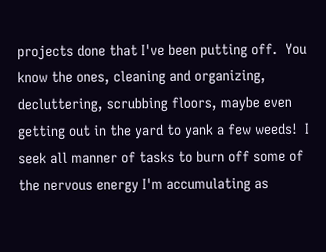projects done that I've been putting off.  You know the ones, cleaning and organizing, decluttering, scrubbing floors, maybe even getting out in the yard to yank a few weeds!  I seek all manner of tasks to burn off some of the nervous energy I'm accumulating as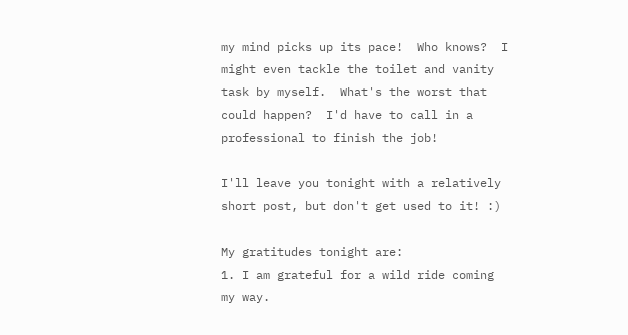my mind picks up its pace!  Who knows?  I might even tackle the toilet and vanity task by myself.  What's the worst that could happen?  I'd have to call in a professional to finish the job!

I'll leave you tonight with a relatively short post, but don't get used to it! :)

My gratitudes tonight are:
1. I am grateful for a wild ride coming my way.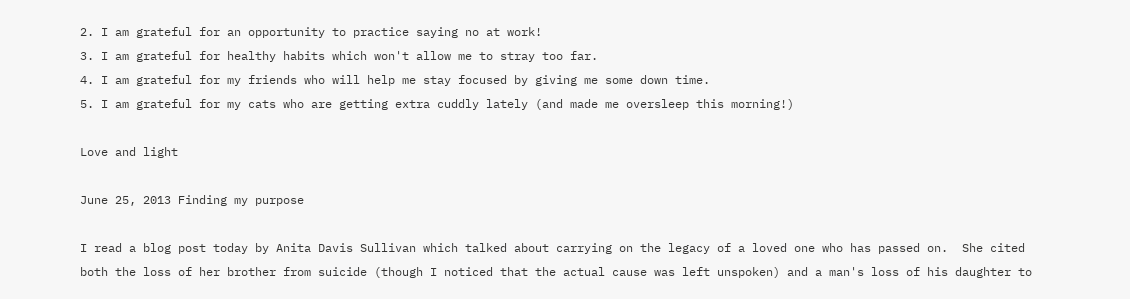2. I am grateful for an opportunity to practice saying no at work!
3. I am grateful for healthy habits which won't allow me to stray too far.
4. I am grateful for my friends who will help me stay focused by giving me some down time.
5. I am grateful for my cats who are getting extra cuddly lately (and made me oversleep this morning!)

Love and light

June 25, 2013 Finding my purpose

I read a blog post today by Anita Davis Sullivan which talked about carrying on the legacy of a loved one who has passed on.  She cited both the loss of her brother from suicide (though I noticed that the actual cause was left unspoken) and a man's loss of his daughter to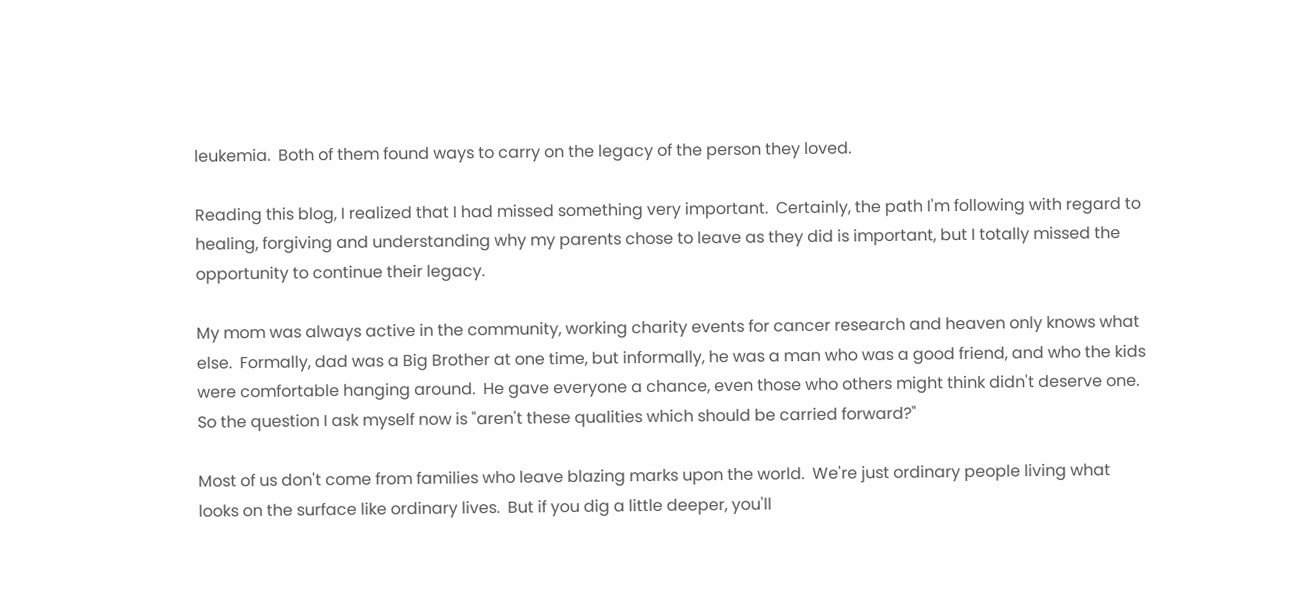leukemia.  Both of them found ways to carry on the legacy of the person they loved.

Reading this blog, I realized that I had missed something very important.  Certainly, the path I'm following with regard to healing, forgiving and understanding why my parents chose to leave as they did is important, but I totally missed the opportunity to continue their legacy.

My mom was always active in the community, working charity events for cancer research and heaven only knows what else.  Formally, dad was a Big Brother at one time, but informally, he was a man who was a good friend, and who the kids were comfortable hanging around.  He gave everyone a chance, even those who others might think didn't deserve one.  So the question I ask myself now is "aren't these qualities which should be carried forward?"

Most of us don't come from families who leave blazing marks upon the world.  We're just ordinary people living what looks on the surface like ordinary lives.  But if you dig a little deeper, you'll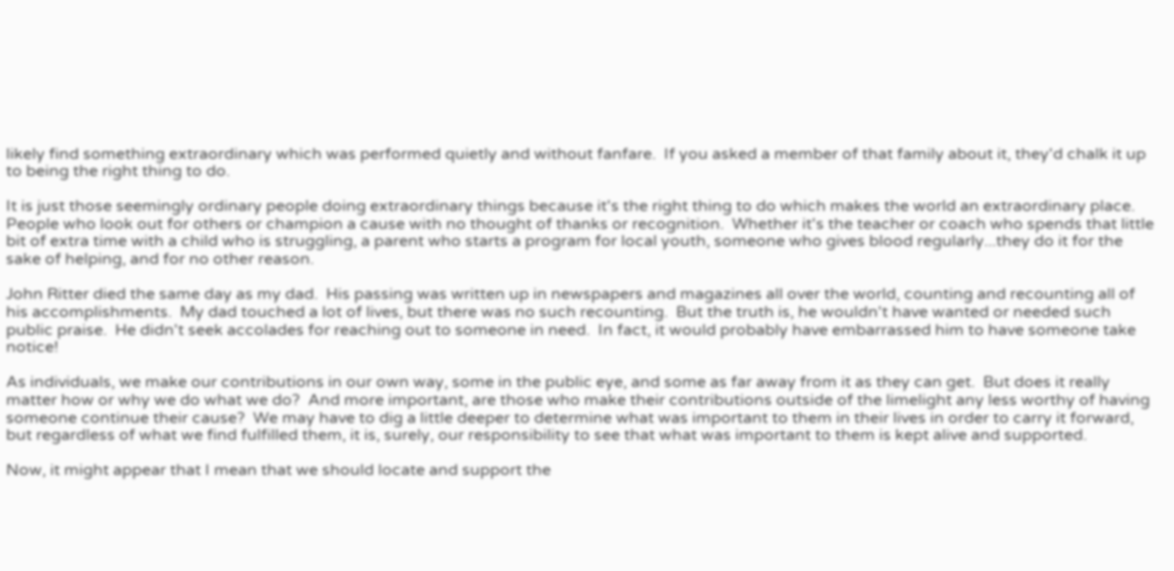likely find something extraordinary which was performed quietly and without fanfare.  If you asked a member of that family about it, they'd chalk it up to being the right thing to do.

It is just those seemingly ordinary people doing extraordinary things because it's the right thing to do which makes the world an extraordinary place.  People who look out for others or champion a cause with no thought of thanks or recognition.  Whether it's the teacher or coach who spends that little bit of extra time with a child who is struggling, a parent who starts a program for local youth, someone who gives blood regularly...they do it for the sake of helping, and for no other reason.

John Ritter died the same day as my dad.  His passing was written up in newspapers and magazines all over the world, counting and recounting all of his accomplishments.  My dad touched a lot of lives, but there was no such recounting.  But the truth is, he wouldn't have wanted or needed such public praise.  He didn't seek accolades for reaching out to someone in need.  In fact, it would probably have embarrassed him to have someone take notice!

As individuals, we make our contributions in our own way, some in the public eye, and some as far away from it as they can get.  But does it really matter how or why we do what we do?  And more important, are those who make their contributions outside of the limelight any less worthy of having someone continue their cause?  We may have to dig a little deeper to determine what was important to them in their lives in order to carry it forward, but regardless of what we find fulfilled them, it is, surely, our responsibility to see that what was important to them is kept alive and supported.

Now, it might appear that I mean that we should locate and support the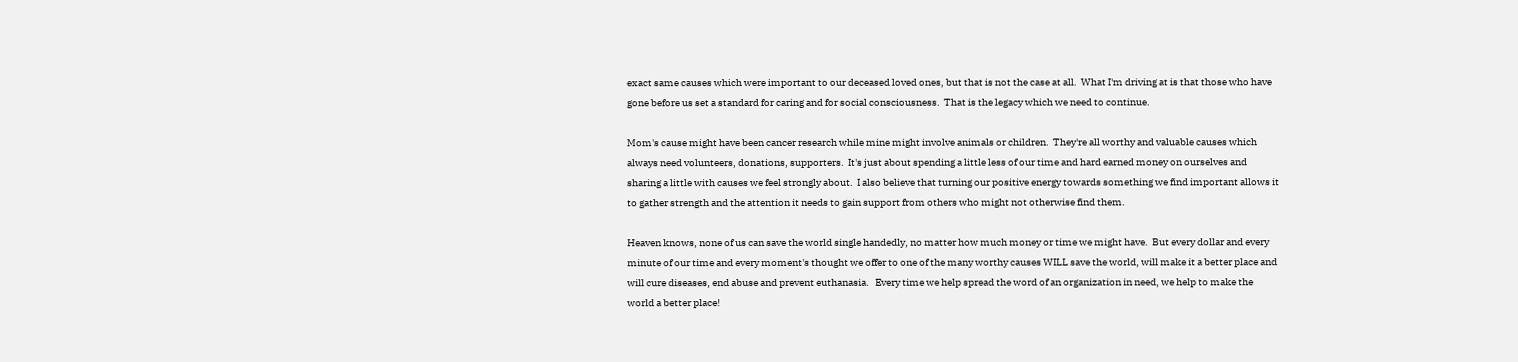exact same causes which were important to our deceased loved ones, but that is not the case at all.  What I'm driving at is that those who have gone before us set a standard for caring and for social consciousness.  That is the legacy which we need to continue.

Mom's cause might have been cancer research while mine might involve animals or children.  They're all worthy and valuable causes which always need volunteers, donations, supporters.  It's just about spending a little less of our time and hard earned money on ourselves and sharing a little with causes we feel strongly about.  I also believe that turning our positive energy towards something we find important allows it to gather strength and the attention it needs to gain support from others who might not otherwise find them.

Heaven knows, none of us can save the world single handedly, no matter how much money or time we might have.  But every dollar and every minute of our time and every moment's thought we offer to one of the many worthy causes WILL save the world, will make it a better place and will cure diseases, end abuse and prevent euthanasia.   Every time we help spread the word of an organization in need, we help to make the world a better place!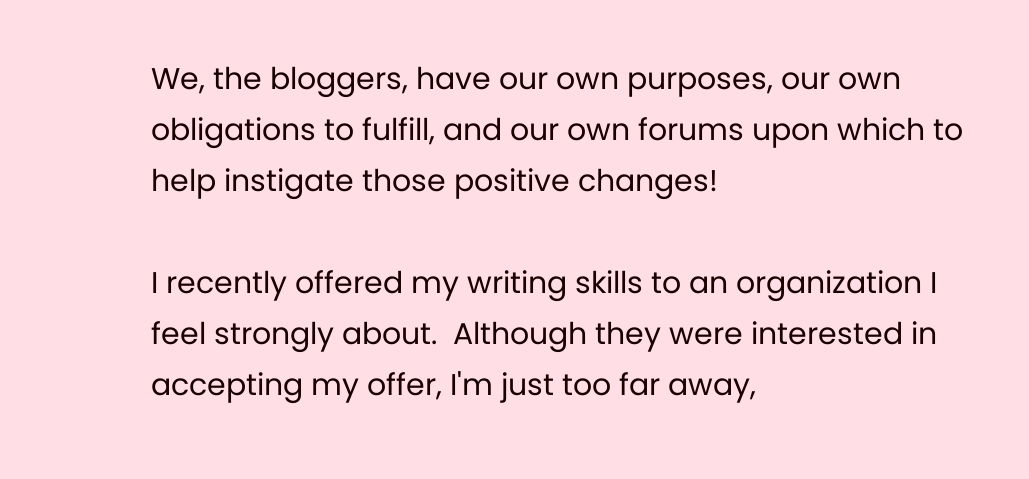We, the bloggers, have our own purposes, our own obligations to fulfill, and our own forums upon which to help instigate those positive changes!

I recently offered my writing skills to an organization I feel strongly about.  Although they were interested in accepting my offer, I'm just too far away,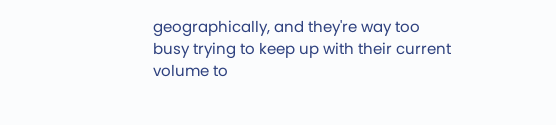geographically, and they're way too busy trying to keep up with their current volume to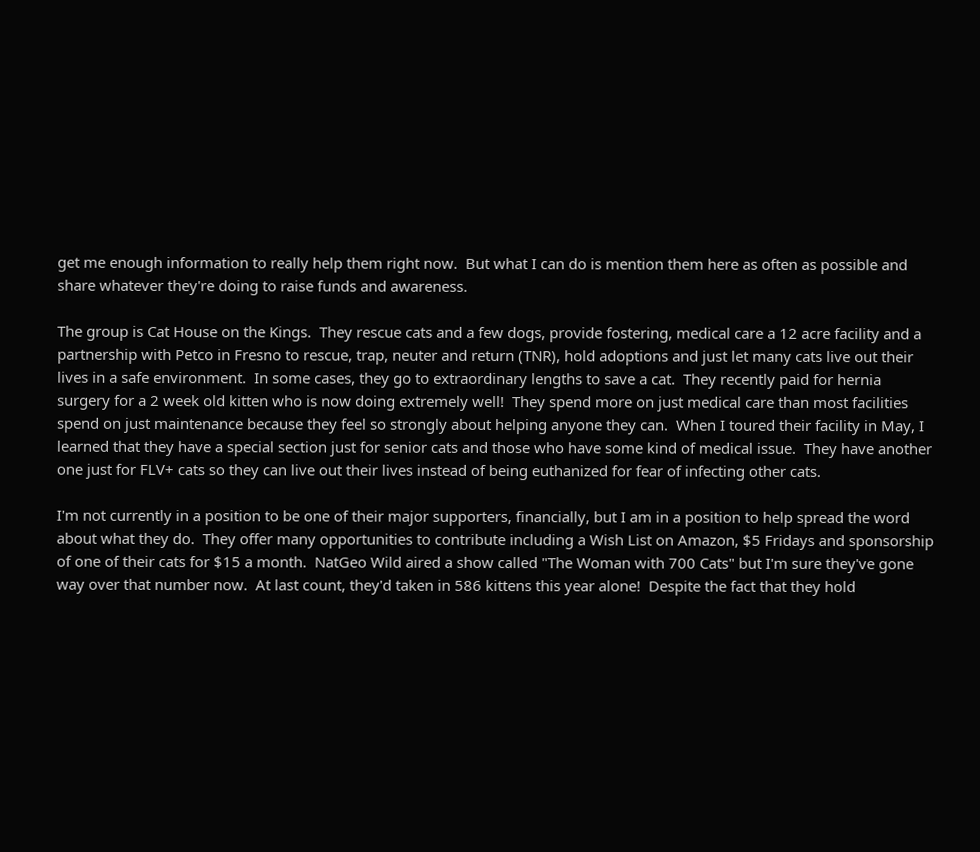get me enough information to really help them right now.  But what I can do is mention them here as often as possible and share whatever they're doing to raise funds and awareness.

The group is Cat House on the Kings.  They rescue cats and a few dogs, provide fostering, medical care a 12 acre facility and a partnership with Petco in Fresno to rescue, trap, neuter and return (TNR), hold adoptions and just let many cats live out their lives in a safe environment.  In some cases, they go to extraordinary lengths to save a cat.  They recently paid for hernia surgery for a 2 week old kitten who is now doing extremely well!  They spend more on just medical care than most facilities spend on just maintenance because they feel so strongly about helping anyone they can.  When I toured their facility in May, I learned that they have a special section just for senior cats and those who have some kind of medical issue.  They have another one just for FLV+ cats so they can live out their lives instead of being euthanized for fear of infecting other cats.

I'm not currently in a position to be one of their major supporters, financially, but I am in a position to help spread the word about what they do.  They offer many opportunities to contribute including a Wish List on Amazon, $5 Fridays and sponsorship of one of their cats for $15 a month.  NatGeo Wild aired a show called "The Woman with 700 Cats" but I'm sure they've gone way over that number now.  At last count, they'd taken in 586 kittens this year alone!  Despite the fact that they hold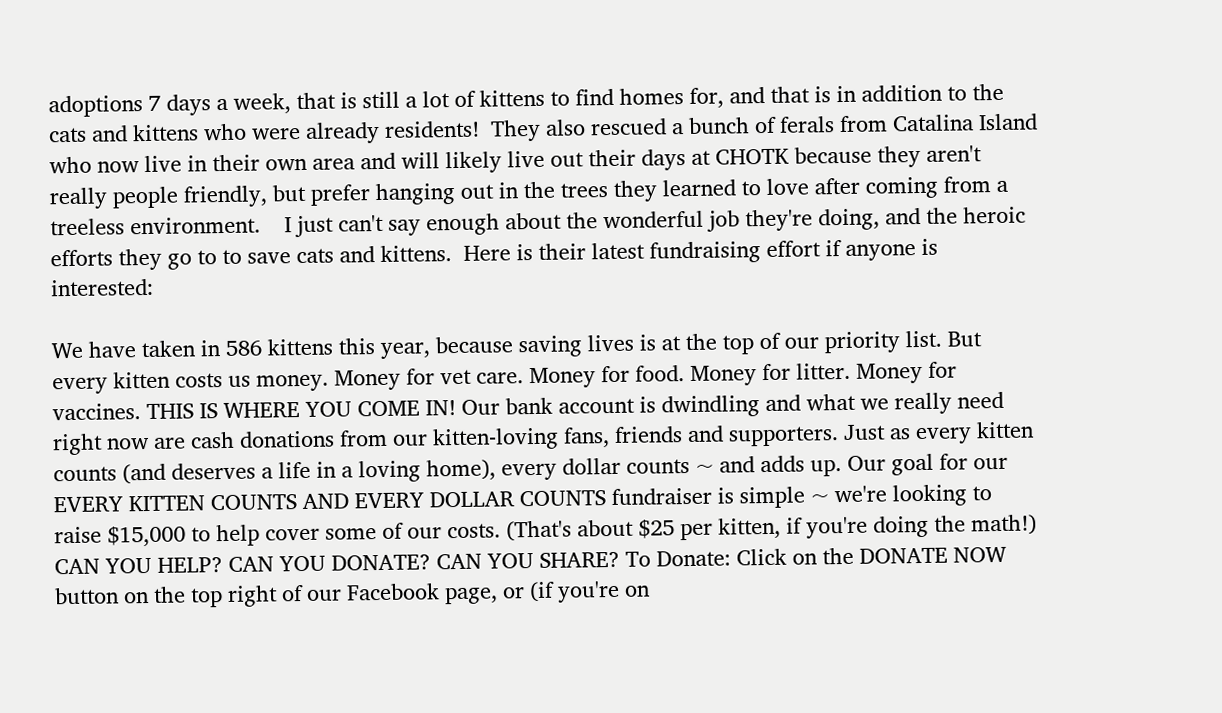adoptions 7 days a week, that is still a lot of kittens to find homes for, and that is in addition to the cats and kittens who were already residents!  They also rescued a bunch of ferals from Catalina Island who now live in their own area and will likely live out their days at CHOTK because they aren't really people friendly, but prefer hanging out in the trees they learned to love after coming from a treeless environment.    I just can't say enough about the wonderful job they're doing, and the heroic efforts they go to to save cats and kittens.  Here is their latest fundraising effort if anyone is interested:

We have taken in 586 kittens this year, because saving lives is at the top of our priority list. But every kitten costs us money. Money for vet care. Money for food. Money for litter. Money for vaccines. THIS IS WHERE YOU COME IN! Our bank account is dwindling and what we really need right now are cash donations from our kitten-loving fans, friends and supporters. Just as every kitten counts (and deserves a life in a loving home), every dollar counts ~ and adds up. Our goal for our EVERY KITTEN COUNTS AND EVERY DOLLAR COUNTS fundraiser is simple ~ we're looking to raise $15,000 to help cover some of our costs. (That's about $25 per kitten, if you're doing the math!) CAN YOU HELP? CAN YOU DONATE? CAN YOU SHARE? To Donate: Click on the DONATE NOW button on the top right of our Facebook page, or (if you're on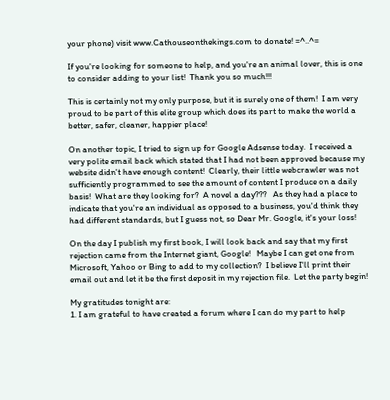your phone) visit www.Cathouseonthekings.com to donate! =^..^=

If you're looking for someone to help, and you're an animal lover, this is one to consider adding to your list!  Thank you so much!!!

This is certainly not my only purpose, but it is surely one of them!  I am very proud to be part of this elite group which does its part to make the world a better, safer, cleaner, happier place!

On another topic, I tried to sign up for Google Adsense today.  I received a very polite email back which stated that I had not been approved because my website didn't have enough content!  Clearly, their little webcrawler was not sufficiently programmed to see the amount of content I produce on a daily basis!  What are they looking for?  A novel a day???   As they had a place to indicate that you're an individual as opposed to a business, you'd think they had different standards, but I guess not, so Dear Mr. Google, it's your loss!

On the day I publish my first book, I will look back and say that my first rejection came from the Internet giant, Google!   Maybe I can get one from Microsoft, Yahoo or Bing to add to my collection?  I believe I'll print their email out and let it be the first deposit in my rejection file.  Let the party begin!

My gratitudes tonight are:
1. I am grateful to have created a forum where I can do my part to help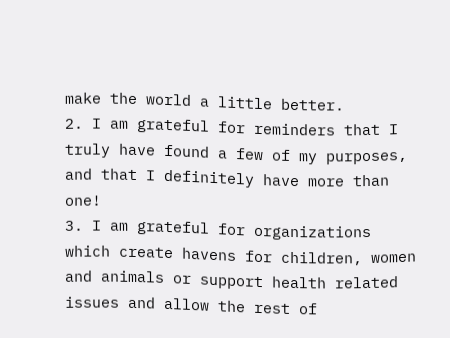make the world a little better.
2. I am grateful for reminders that I truly have found a few of my purposes, and that I definitely have more than one!
3. I am grateful for organizations which create havens for children, women and animals or support health related issues and allow the rest of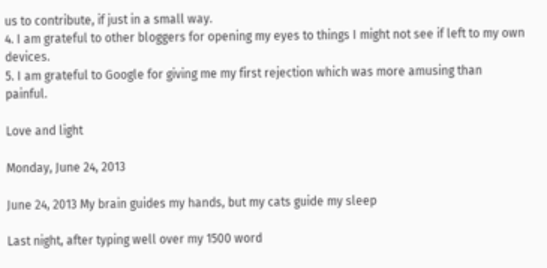us to contribute, if just in a small way.
4. I am grateful to other bloggers for opening my eyes to things I might not see if left to my own devices.
5. I am grateful to Google for giving me my first rejection which was more amusing than painful.

Love and light

Monday, June 24, 2013

June 24, 2013 My brain guides my hands, but my cats guide my sleep

Last night, after typing well over my 1500 word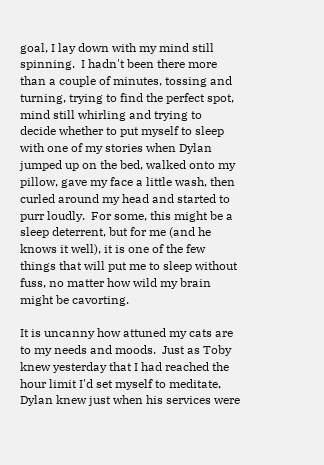goal, I lay down with my mind still spinning.  I hadn't been there more than a couple of minutes, tossing and turning, trying to find the perfect spot, mind still whirling and trying to decide whether to put myself to sleep with one of my stories when Dylan jumped up on the bed, walked onto my pillow, gave my face a little wash, then curled around my head and started to purr loudly.  For some, this might be a sleep deterrent, but for me (and he knows it well), it is one of the few things that will put me to sleep without fuss, no matter how wild my brain might be cavorting.

It is uncanny how attuned my cats are to my needs and moods.  Just as Toby knew yesterday that I had reached the hour limit I'd set myself to meditate, Dylan knew just when his services were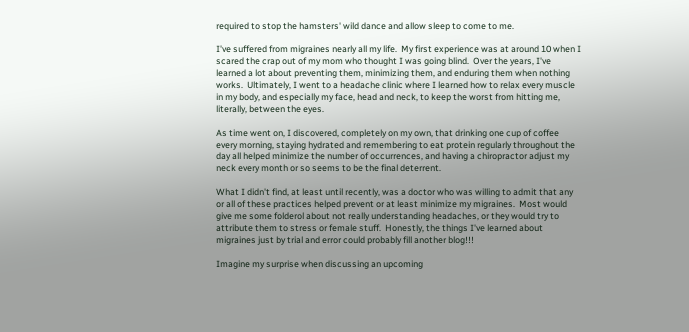required to stop the hamsters' wild dance and allow sleep to come to me.

I've suffered from migraines nearly all my life.  My first experience was at around 10 when I scared the crap out of my mom who thought I was going blind.  Over the years, I've learned a lot about preventing them, minimizing them, and enduring them when nothing works.  Ultimately, I went to a headache clinic where I learned how to relax every muscle in my body, and especially my face, head and neck, to keep the worst from hitting me, literally, between the eyes.

As time went on, I discovered, completely on my own, that drinking one cup of coffee every morning, staying hydrated and remembering to eat protein regularly throughout the day all helped minimize the number of occurrences, and having a chiropractor adjust my neck every month or so seems to be the final deterrent.

What I didn't find, at least until recently, was a doctor who was willing to admit that any or all of these practices helped prevent or at least minimize my migraines.  Most would give me some folderol about not really understanding headaches, or they would try to attribute them to stress or female stuff.  Honestly, the things I've learned about migraines just by trial and error could probably fill another blog!!!

Imagine my surprise when discussing an upcoming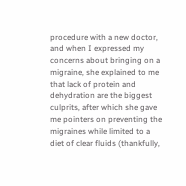procedure with a new doctor, and when I expressed my concerns about bringing on a migraine, she explained to me that lack of protein and dehydration are the biggest culprits, after which she gave me pointers on preventing the migraines while limited to a diet of clear fluids (thankfully,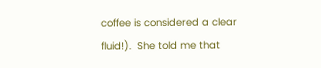coffee is considered a clear fluid!).  She told me that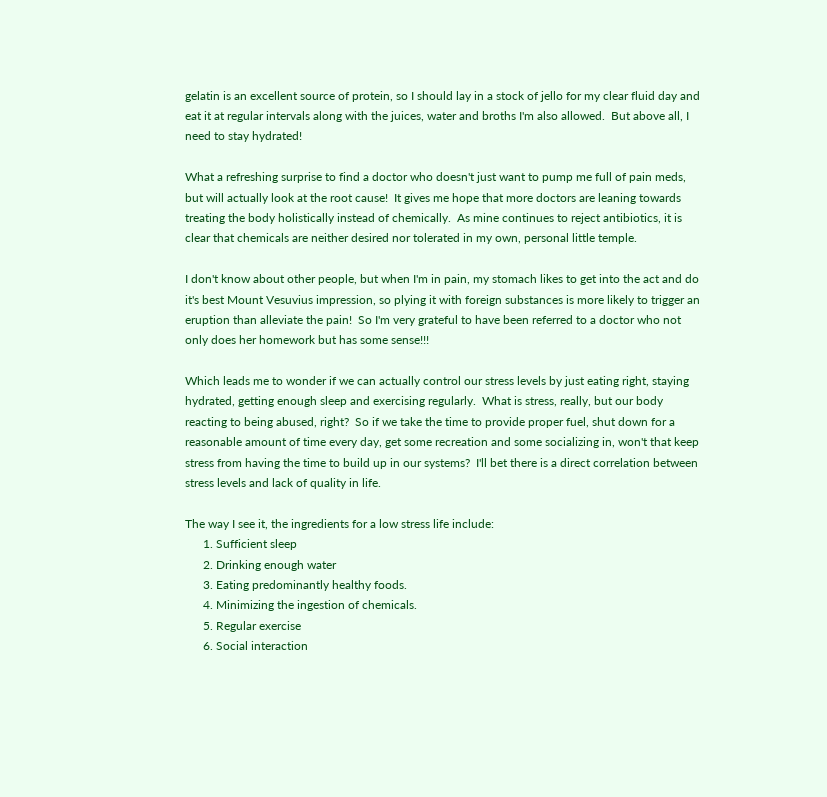gelatin is an excellent source of protein, so I should lay in a stock of jello for my clear fluid day and eat it at regular intervals along with the juices, water and broths I'm also allowed.  But above all, I need to stay hydrated!

What a refreshing surprise to find a doctor who doesn't just want to pump me full of pain meds, but will actually look at the root cause!  It gives me hope that more doctors are leaning towards treating the body holistically instead of chemically.  As mine continues to reject antibiotics, it is clear that chemicals are neither desired nor tolerated in my own, personal little temple.

I don't know about other people, but when I'm in pain, my stomach likes to get into the act and do it's best Mount Vesuvius impression, so plying it with foreign substances is more likely to trigger an eruption than alleviate the pain!  So I'm very grateful to have been referred to a doctor who not only does her homework but has some sense!!!

Which leads me to wonder if we can actually control our stress levels by just eating right, staying hydrated, getting enough sleep and exercising regularly.  What is stress, really, but our body reacting to being abused, right?  So if we take the time to provide proper fuel, shut down for a reasonable amount of time every day, get some recreation and some socializing in, won't that keep stress from having the time to build up in our systems?  I'll bet there is a direct correlation between stress levels and lack of quality in life.

The way I see it, the ingredients for a low stress life include:
      1. Sufficient sleep
      2. Drinking enough water
      3. Eating predominantly healthy foods.
      4. Minimizing the ingestion of chemicals.
      5. Regular exercise
      6. Social interaction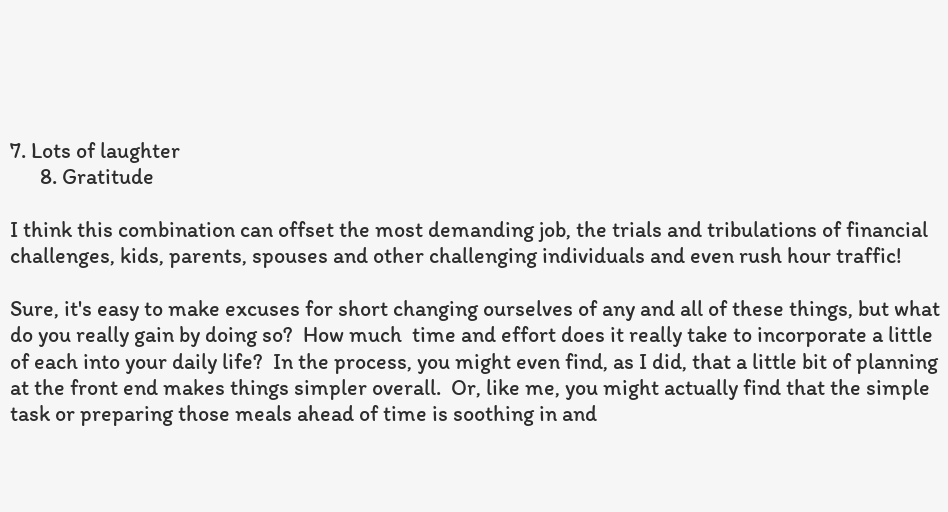7. Lots of laughter
      8. Gratitude

I think this combination can offset the most demanding job, the trials and tribulations of financial challenges, kids, parents, spouses and other challenging individuals and even rush hour traffic!

Sure, it's easy to make excuses for short changing ourselves of any and all of these things, but what do you really gain by doing so?  How much  time and effort does it really take to incorporate a little of each into your daily life?  In the process, you might even find, as I did, that a little bit of planning at the front end makes things simpler overall.  Or, like me, you might actually find that the simple task or preparing those meals ahead of time is soothing in and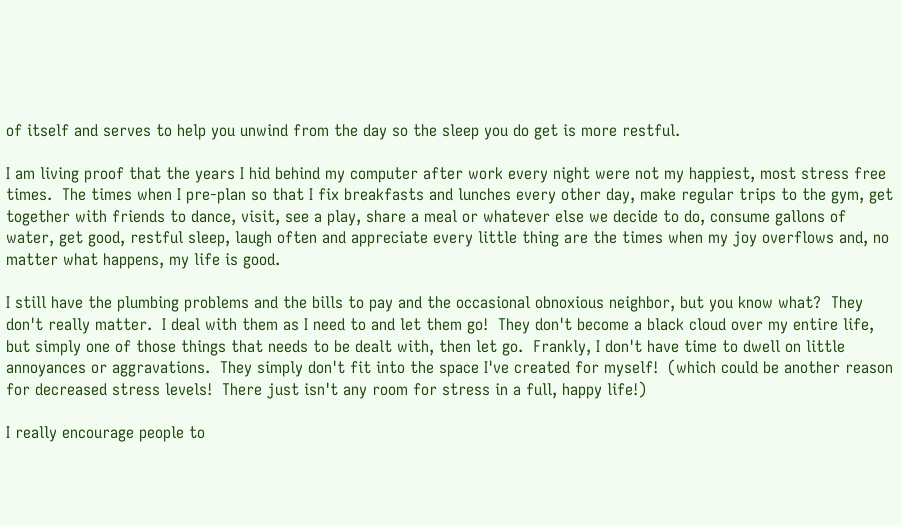of itself and serves to help you unwind from the day so the sleep you do get is more restful.

I am living proof that the years I hid behind my computer after work every night were not my happiest, most stress free times.  The times when I pre-plan so that I fix breakfasts and lunches every other day, make regular trips to the gym, get together with friends to dance, visit, see a play, share a meal or whatever else we decide to do, consume gallons of water, get good, restful sleep, laugh often and appreciate every little thing are the times when my joy overflows and, no matter what happens, my life is good.

I still have the plumbing problems and the bills to pay and the occasional obnoxious neighbor, but you know what?  They don't really matter.  I deal with them as I need to and let them go!  They don't become a black cloud over my entire life, but simply one of those things that needs to be dealt with, then let go.  Frankly, I don't have time to dwell on little annoyances or aggravations.  They simply don't fit into the space I've created for myself!  (which could be another reason for decreased stress levels!  There just isn't any room for stress in a full, happy life!)

I really encourage people to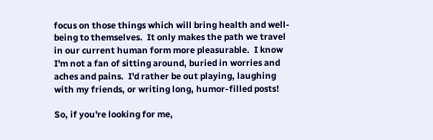focus on those things which will bring health and well-being to themselves.  It only makes the path we travel in our current human form more pleasurable.  I know I'm not a fan of sitting around, buried in worries and aches and pains.  I'd rather be out playing, laughing with my friends, or writing long, humor-filled posts!

So, if you're looking for me,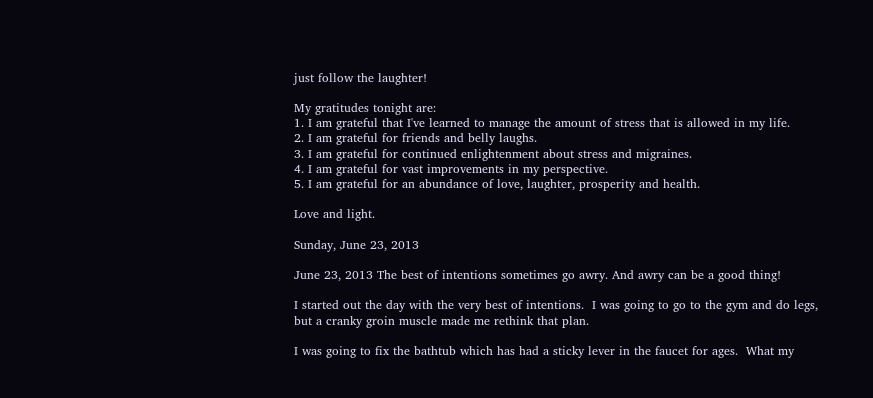just follow the laughter!

My gratitudes tonight are:
1. I am grateful that I've learned to manage the amount of stress that is allowed in my life.
2. I am grateful for friends and belly laughs.
3. I am grateful for continued enlightenment about stress and migraines.
4. I am grateful for vast improvements in my perspective.
5. I am grateful for an abundance of love, laughter, prosperity and health.

Love and light.

Sunday, June 23, 2013

June 23, 2013 The best of intentions sometimes go awry. And awry can be a good thing!

I started out the day with the very best of intentions.  I was going to go to the gym and do legs, but a cranky groin muscle made me rethink that plan.

I was going to fix the bathtub which has had a sticky lever in the faucet for ages.  What my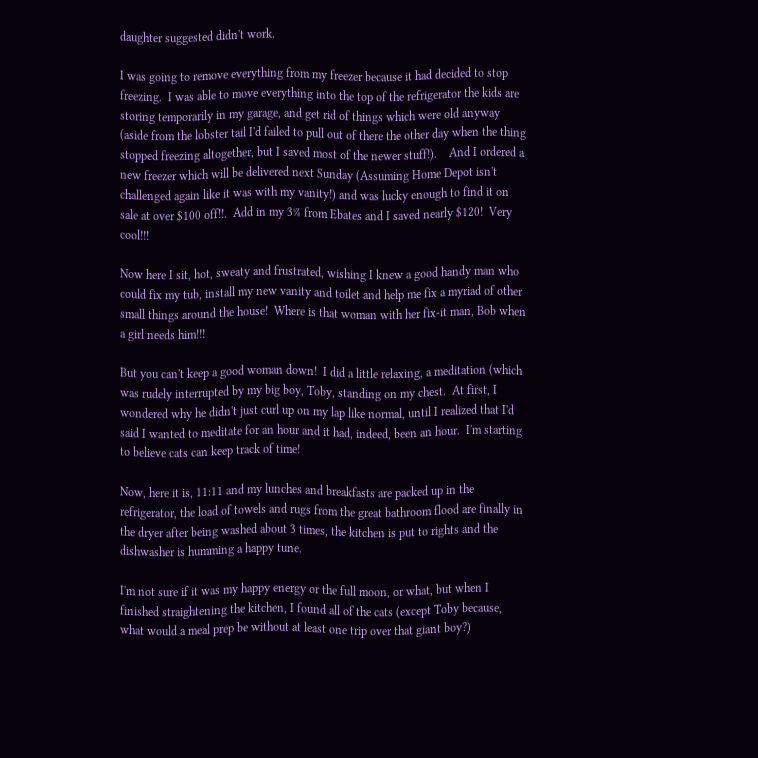daughter suggested didn't work.

I was going to remove everything from my freezer because it had decided to stop freezing.  I was able to move everything into the top of the refrigerator the kids are storing temporarily in my garage, and get rid of things which were old anyway (aside from the lobster tail I'd failed to pull out of there the other day when the thing stopped freezing altogether, but I saved most of the newer stuff!).    And I ordered a new freezer which will be delivered next Sunday (Assuming Home Depot isn't challenged again like it was with my vanity!) and was lucky enough to find it on sale at over $100 off!!.  Add in my 3% from Ebates and I saved nearly $120!  Very cool!!!

Now here I sit, hot, sweaty and frustrated, wishing I knew a good handy man who could fix my tub, install my new vanity and toilet and help me fix a myriad of other small things around the house!  Where is that woman with her fix-it man, Bob when a girl needs him!!!

But you can't keep a good woman down!  I did a little relaxing, a meditation (which was rudely interrupted by my big boy, Toby, standing on my chest.  At first, I wondered why he didn't just curl up on my lap like normal, until I realized that I'd said I wanted to meditate for an hour and it had, indeed, been an hour.  I'm starting to believe cats can keep track of time!

Now, here it is, 11:11 and my lunches and breakfasts are packed up in the refrigerator, the load of towels and rugs from the great bathroom flood are finally in the dryer after being washed about 3 times, the kitchen is put to rights and the dishwasher is humming a happy tune.

I'm not sure if it was my happy energy or the full moon, or what, but when I finished straightening the kitchen, I found all of the cats (except Toby because, what would a meal prep be without at least one trip over that giant boy?)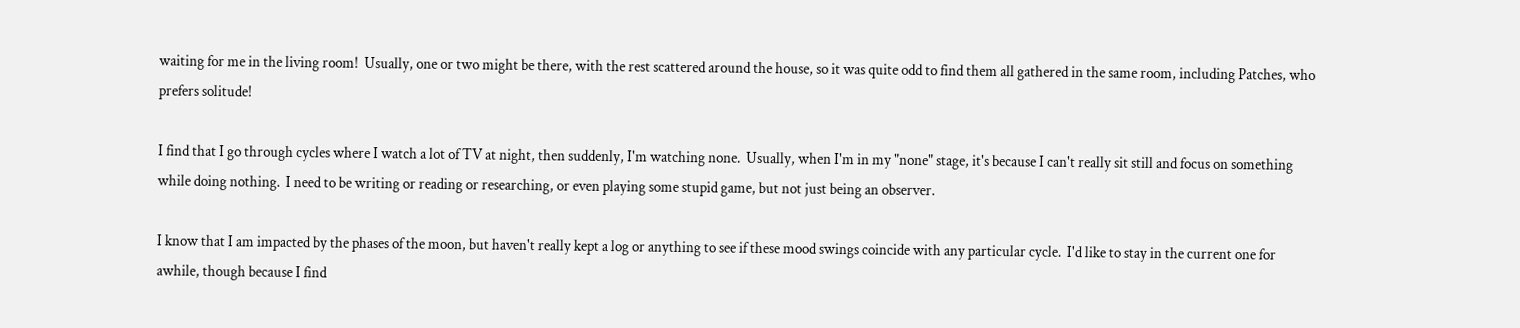waiting for me in the living room!  Usually, one or two might be there, with the rest scattered around the house, so it was quite odd to find them all gathered in the same room, including Patches, who prefers solitude!

I find that I go through cycles where I watch a lot of TV at night, then suddenly, I'm watching none.  Usually, when I'm in my "none" stage, it's because I can't really sit still and focus on something while doing nothing.  I need to be writing or reading or researching, or even playing some stupid game, but not just being an observer.

I know that I am impacted by the phases of the moon, but haven't really kept a log or anything to see if these mood swings coincide with any particular cycle.  I'd like to stay in the current one for awhile, though because I find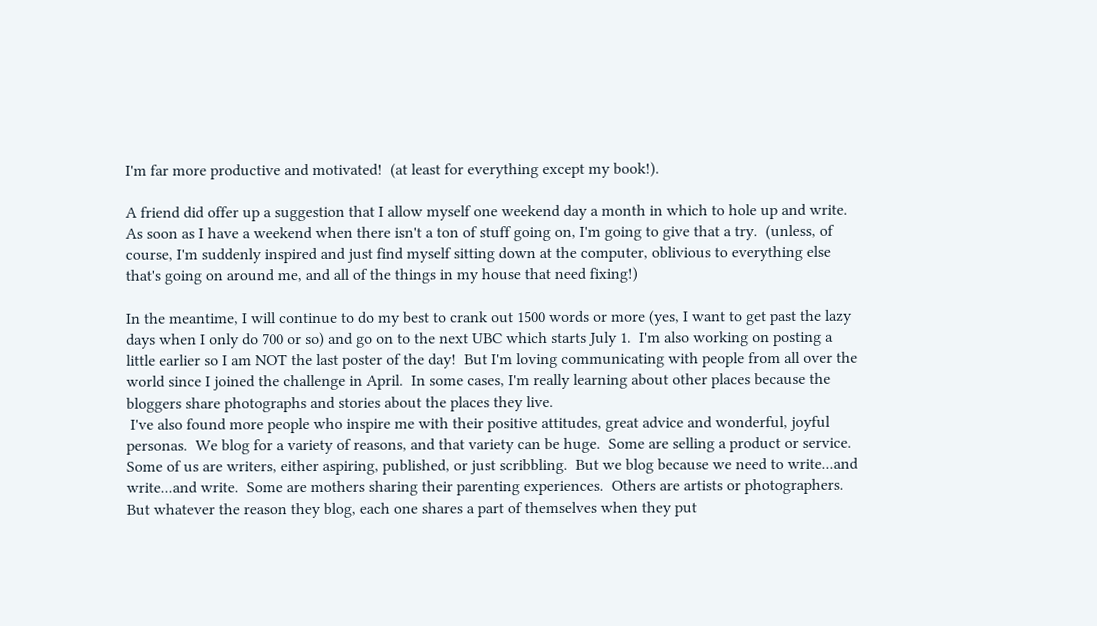I'm far more productive and motivated!  (at least for everything except my book!).

A friend did offer up a suggestion that I allow myself one weekend day a month in which to hole up and write.  As soon as I have a weekend when there isn't a ton of stuff going on, I'm going to give that a try.  (unless, of course, I'm suddenly inspired and just find myself sitting down at the computer, oblivious to everything else that's going on around me, and all of the things in my house that need fixing!)

In the meantime, I will continue to do my best to crank out 1500 words or more (yes, I want to get past the lazy days when I only do 700 or so) and go on to the next UBC which starts July 1.  I'm also working on posting a little earlier so I am NOT the last poster of the day!  But I'm loving communicating with people from all over the world since I joined the challenge in April.  In some cases, I'm really learning about other places because the bloggers share photographs and stories about the places they live.
 I've also found more people who inspire me with their positive attitudes, great advice and wonderful, joyful personas.  We blog for a variety of reasons, and that variety can be huge.  Some are selling a product or service.  Some of us are writers, either aspiring, published, or just scribbling.  But we blog because we need to write...and write...and write.  Some are mothers sharing their parenting experiences.  Others are artists or photographers.  But whatever the reason they blog, each one shares a part of themselves when they put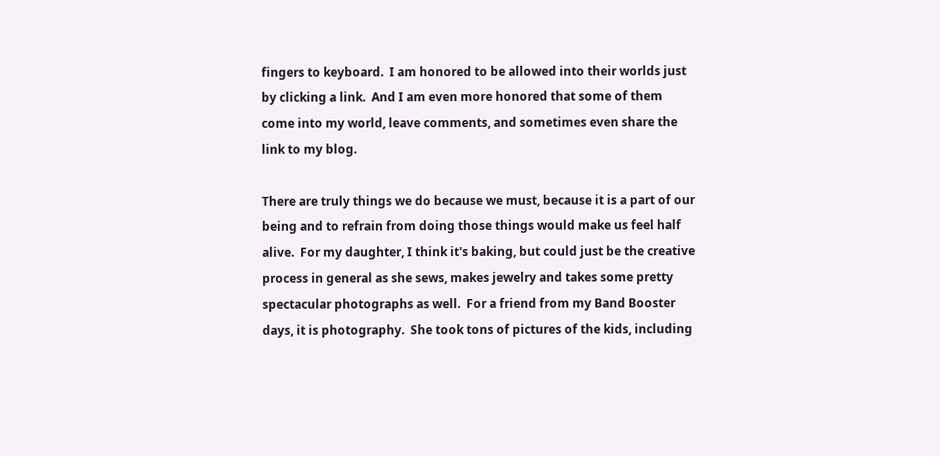fingers to keyboard.  I am honored to be allowed into their worlds just by clicking a link.  And I am even more honored that some of them come into my world, leave comments, and sometimes even share the link to my blog.

There are truly things we do because we must, because it is a part of our being and to refrain from doing those things would make us feel half alive.  For my daughter, I think it's baking, but could just be the creative process in general as she sews, makes jewelry and takes some pretty spectacular photographs as well.  For a friend from my Band Booster days, it is photography.  She took tons of pictures of the kids, including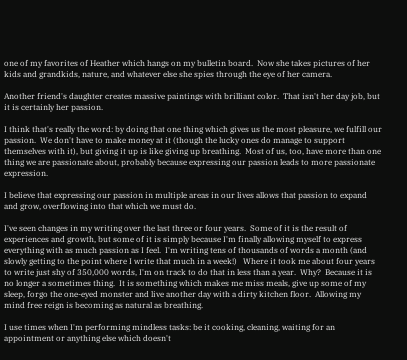one of my favorites of Heather which hangs on my bulletin board.  Now she takes pictures of her kids and grandkids, nature, and whatever else she spies through the eye of her camera.

Another friend's daughter creates massive paintings with brilliant color.  That isn't her day job, but it is certainly her passion.

I think that's really the word: by doing that one thing which gives us the most pleasure, we fulfill our passion.  We don't have to make money at it (though the lucky ones do manage to support themselves with it), but giving it up is like giving up breathing.  Most of us, too, have more than one thing we are passionate about, probably because expressing our passion leads to more passionate expression.

I believe that expressing our passion in multiple areas in our lives allows that passion to expand and grow, overflowing into that which we must do.

I've seen changes in my writing over the last three or four years.  Some of it is the result of experiences and growth, but some of it is simply because I'm finally allowing myself to express everything with as much passion as I feel.  I'm writing tens of thousands of words a month (and slowly getting to the point where I write that much in a week!)   Where it took me about four years to write just shy of 350,000 words, I'm on track to do that in less than a year.  Why?  Because it is no longer a sometimes thing.  It is something which makes me miss meals, give up some of my sleep, forgo the one-eyed monster and live another day with a dirty kitchen floor.  Allowing my mind free reign is becoming as natural as breathing.

I use times when I'm performing mindless tasks: be it cooking, cleaning, waiting for an appointment or anything else which doesn't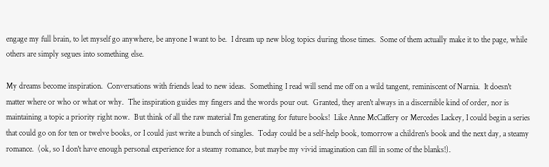engage my full brain, to let myself go anywhere, be anyone I want to be.  I dream up new blog topics during those times.  Some of them actually make it to the page, while others are simply segues into something else.

My dreams become inspiration.  Conversations with friends lead to new ideas.  Something I read will send me off on a wild tangent, reminiscent of Narnia.  It doesn't matter where or who or what or why.  The inspiration guides my fingers and the words pour out.  Granted, they aren't always in a discernible kind of order, nor is maintaining a topic a priority right now.  But think of all the raw material I'm generating for future books!  Like Anne McCaffery or Mercedes Lackey, I could begin a series that could go on for ten or twelve books, or I could just write a bunch of singles.  Today could be a self-help book, tomorrow a children's book and the next day, a steamy romance.  (ok, so I don't have enough personal experience for a steamy romance, but maybe my vivid imagination can fill in some of the blanks!).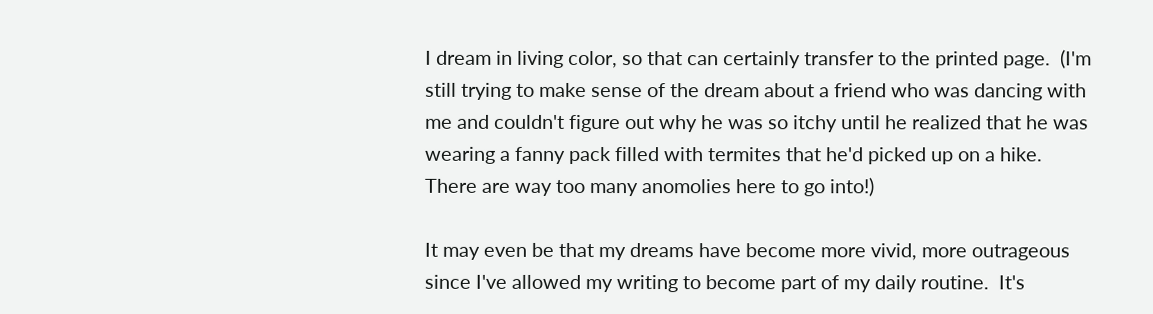I dream in living color, so that can certainly transfer to the printed page.  (I'm still trying to make sense of the dream about a friend who was dancing with me and couldn't figure out why he was so itchy until he realized that he was wearing a fanny pack filled with termites that he'd picked up on a hike.  There are way too many anomolies here to go into!)

It may even be that my dreams have become more vivid, more outrageous since I've allowed my writing to become part of my daily routine.  It's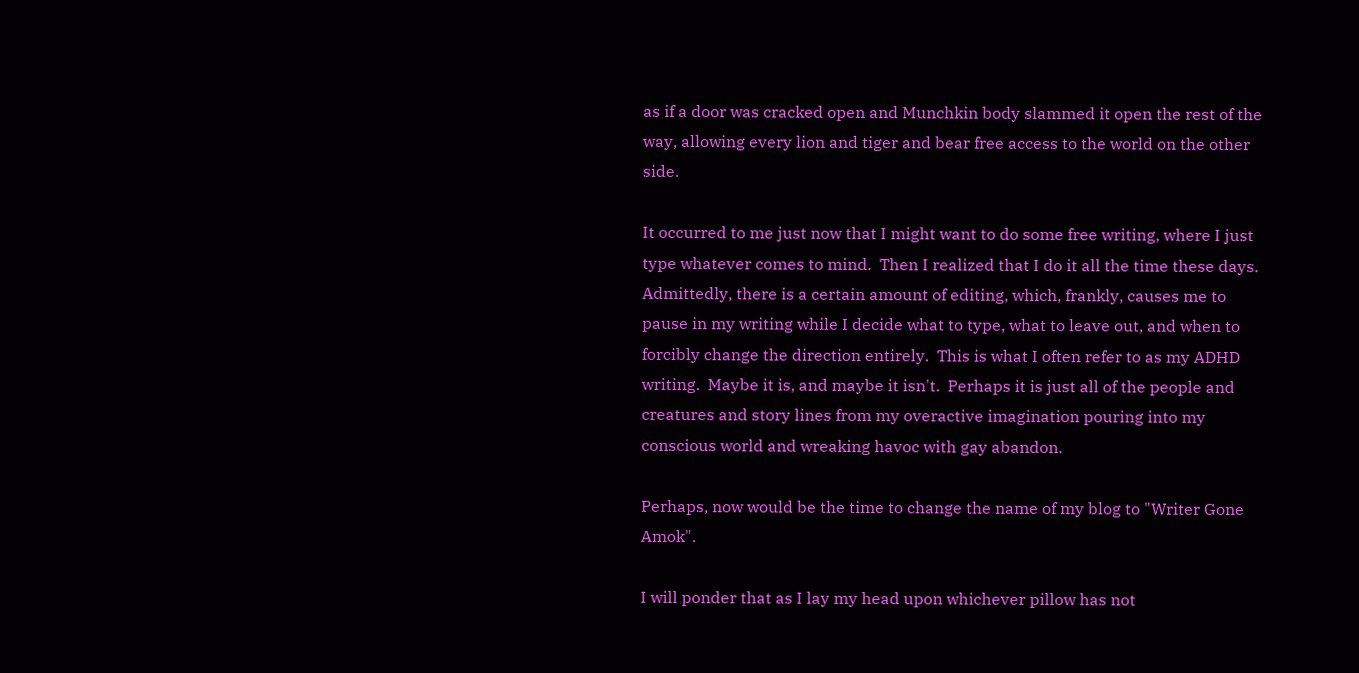as if a door was cracked open and Munchkin body slammed it open the rest of the way, allowing every lion and tiger and bear free access to the world on the other side.

It occurred to me just now that I might want to do some free writing, where I just type whatever comes to mind.  Then I realized that I do it all the time these days.  Admittedly, there is a certain amount of editing, which, frankly, causes me to pause in my writing while I decide what to type, what to leave out, and when to forcibly change the direction entirely.  This is what I often refer to as my ADHD writing.  Maybe it is, and maybe it isn't.  Perhaps it is just all of the people and creatures and story lines from my overactive imagination pouring into my conscious world and wreaking havoc with gay abandon.

Perhaps, now would be the time to change the name of my blog to "Writer Gone Amok".

I will ponder that as I lay my head upon whichever pillow has not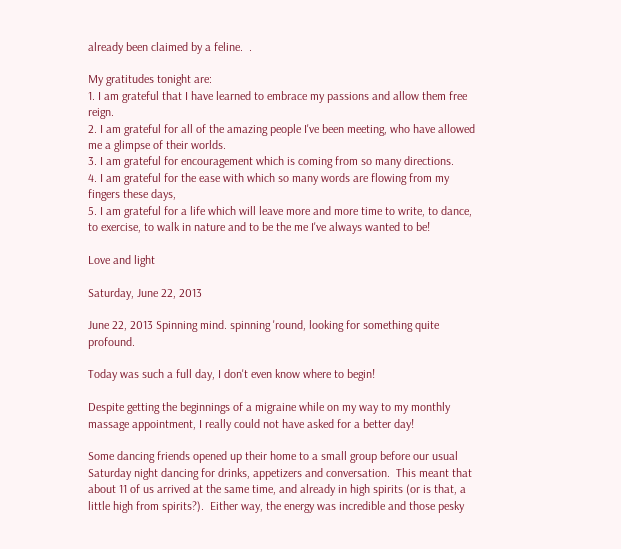already been claimed by a feline.  .

My gratitudes tonight are:
1. I am grateful that I have learned to embrace my passions and allow them free reign.
2. I am grateful for all of the amazing people I've been meeting, who have allowed me a glimpse of their worlds.
3. I am grateful for encouragement which is coming from so many directions.
4. I am grateful for the ease with which so many words are flowing from my fingers these days,
5. I am grateful for a life which will leave more and more time to write, to dance, to exercise, to walk in nature and to be the me I've always wanted to be!

Love and light

Saturday, June 22, 2013

June 22, 2013 Spinning mind. spinning 'round, looking for something quite profound.

Today was such a full day, I don't even know where to begin!

Despite getting the beginnings of a migraine while on my way to my monthly massage appointment, I really could not have asked for a better day!

Some dancing friends opened up their home to a small group before our usual Saturday night dancing for drinks, appetizers and conversation.  This meant that about 11 of us arrived at the same time, and already in high spirits (or is that, a little high from spirits?).  Either way, the energy was incredible and those pesky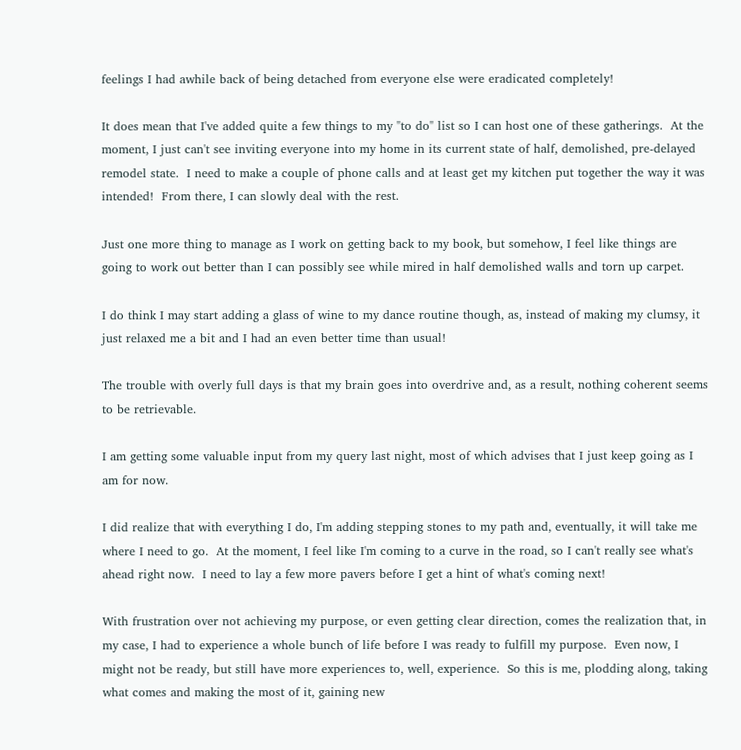feelings I had awhile back of being detached from everyone else were eradicated completely!

It does mean that I've added quite a few things to my "to do" list so I can host one of these gatherings.  At the moment, I just can't see inviting everyone into my home in its current state of half, demolished, pre-delayed remodel state.  I need to make a couple of phone calls and at least get my kitchen put together the way it was intended!  From there, I can slowly deal with the rest.

Just one more thing to manage as I work on getting back to my book, but somehow, I feel like things are going to work out better than I can possibly see while mired in half demolished walls and torn up carpet.

I do think I may start adding a glass of wine to my dance routine though, as, instead of making my clumsy, it just relaxed me a bit and I had an even better time than usual!

The trouble with overly full days is that my brain goes into overdrive and, as a result, nothing coherent seems to be retrievable.

I am getting some valuable input from my query last night, most of which advises that I just keep going as I am for now.

I did realize that with everything I do, I'm adding stepping stones to my path and, eventually, it will take me where I need to go.  At the moment, I feel like I'm coming to a curve in the road, so I can't really see what's ahead right now.  I need to lay a few more pavers before I get a hint of what's coming next!

With frustration over not achieving my purpose, or even getting clear direction, comes the realization that, in my case, I had to experience a whole bunch of life before I was ready to fulfill my purpose.  Even now, I might not be ready, but still have more experiences to, well, experience.  So this is me, plodding along, taking what comes and making the most of it, gaining new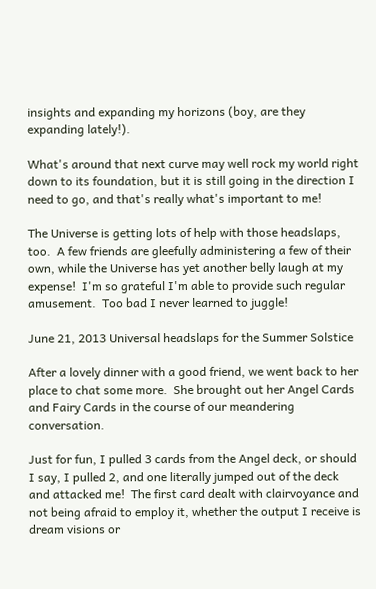insights and expanding my horizons (boy, are they expanding lately!).

What's around that next curve may well rock my world right down to its foundation, but it is still going in the direction I need to go, and that's really what's important to me!

The Universe is getting lots of help with those headslaps, too.  A few friends are gleefully administering a few of their own, while the Universe has yet another belly laugh at my expense!  I'm so grateful I'm able to provide such regular amusement.  Too bad I never learned to juggle!

June 21, 2013 Universal headslaps for the Summer Solstice

After a lovely dinner with a good friend, we went back to her place to chat some more.  She brought out her Angel Cards and Fairy Cards in the course of our meandering conversation.

Just for fun, I pulled 3 cards from the Angel deck, or should I say, I pulled 2, and one literally jumped out of the deck and attacked me!  The first card dealt with clairvoyance and not being afraid to employ it, whether the output I receive is dream visions or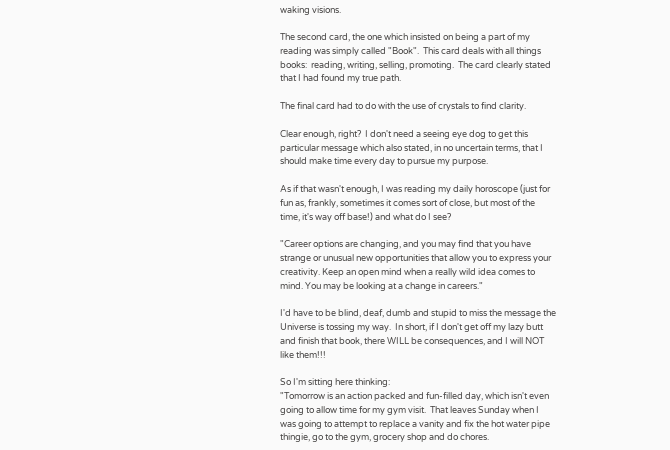waking visions.

The second card, the one which insisted on being a part of my reading was simply called "Book".  This card deals with all things books:  reading, writing, selling, promoting.  The card clearly stated that I had found my true path.

The final card had to do with the use of crystals to find clarity.

Clear enough, right?  I don't need a seeing eye dog to get this particular message which also stated, in no uncertain terms, that I should make time every day to pursue my purpose.

As if that wasn't enough, I was reading my daily horoscope (just for fun as, frankly, sometimes it comes sort of close, but most of the time, it's way off base!) and what do I see?

"Career options are changing, and you may find that you have strange or unusual new opportunities that allow you to express your creativity. Keep an open mind when a really wild idea comes to mind. You may be looking at a change in careers."

I'd have to be blind, deaf, dumb and stupid to miss the message the Universe is tossing my way.  In short, if I don't get off my lazy butt and finish that book, there WILL be consequences, and I will NOT like them!!!

So I'm sitting here thinking:
"Tomorrow is an action packed and fun-filled day, which isn't even going to allow time for my gym visit.  That leaves Sunday when I was going to attempt to replace a vanity and fix the hot water pipe thingie, go to the gym, grocery shop and do chores.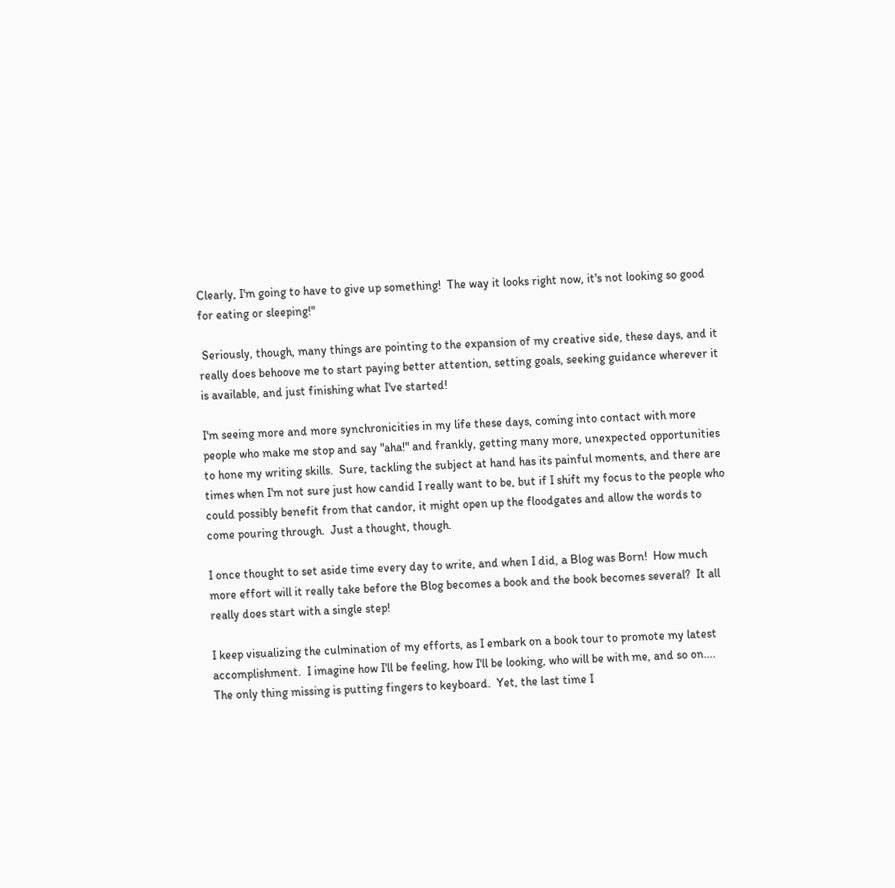Clearly, I'm going to have to give up something!  The way it looks right now, it's not looking so good for eating or sleeping!"

 Seriously, though, many things are pointing to the expansion of my creative side, these days, and it really does behoove me to start paying better attention, setting goals, seeking guidance wherever it is available, and just finishing what I've started!

I'm seeing more and more synchronicities in my life these days, coming into contact with more people who make me stop and say "aha!" and frankly, getting many more, unexpected opportunities to hone my writing skills.  Sure, tackling the subject at hand has its painful moments, and there are times when I'm not sure just how candid I really want to be, but if I shift my focus to the people who could possibly benefit from that candor, it might open up the floodgates and allow the words to come pouring through.  Just a thought, though.

I once thought to set aside time every day to write, and when I did, a Blog was Born!  How much more effort will it really take before the Blog becomes a book and the book becomes several?  It all really does start with a single step!

I keep visualizing the culmination of my efforts, as I embark on a book tour to promote my latest accomplishment.  I imagine how I'll be feeling, how I'll be looking, who will be with me, and so on....  The only thing missing is putting fingers to keyboard.  Yet, the last time I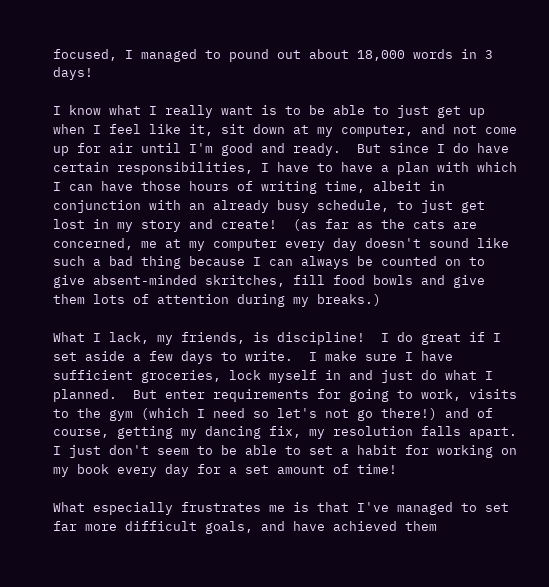focused, I managed to pound out about 18,000 words in 3 days!

I know what I really want is to be able to just get up when I feel like it, sit down at my computer, and not come up for air until I'm good and ready.  But since I do have certain responsibilities, I have to have a plan with which I can have those hours of writing time, albeit in conjunction with an already busy schedule, to just get lost in my story and create!  (as far as the cats are concerned, me at my computer every day doesn't sound like such a bad thing because I can always be counted on to give absent-minded skritches, fill food bowls and give them lots of attention during my breaks.)

What I lack, my friends, is discipline!  I do great if I set aside a few days to write.  I make sure I have sufficient groceries, lock myself in and just do what I planned.  But enter requirements for going to work, visits to the gym (which I need so let's not go there!) and of course, getting my dancing fix, my resolution falls apart.  I just don't seem to be able to set a habit for working on my book every day for a set amount of time!

What especially frustrates me is that I've managed to set far more difficult goals, and have achieved them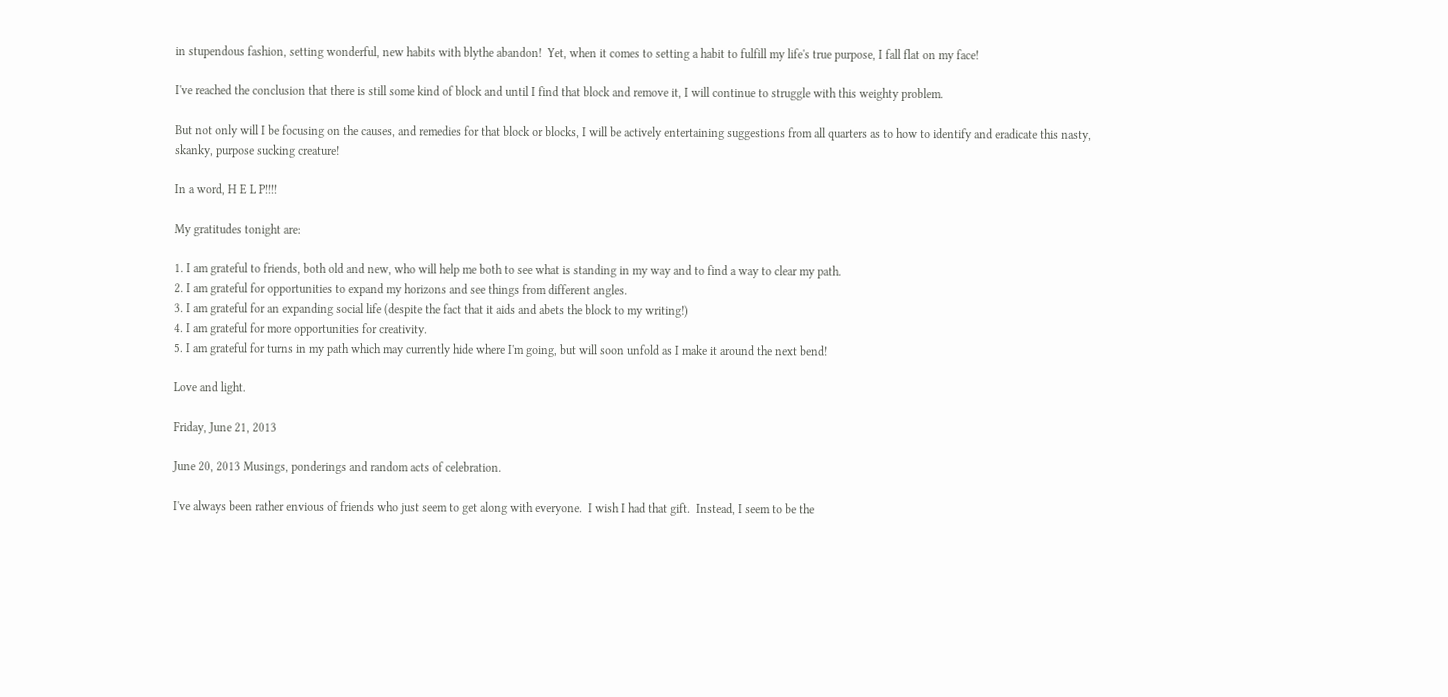in stupendous fashion, setting wonderful, new habits with blythe abandon!  Yet, when it comes to setting a habit to fulfill my life's true purpose, I fall flat on my face!

I've reached the conclusion that there is still some kind of block and until I find that block and remove it, I will continue to struggle with this weighty problem.

But not only will I be focusing on the causes, and remedies for that block or blocks, I will be actively entertaining suggestions from all quarters as to how to identify and eradicate this nasty, skanky, purpose sucking creature!

In a word, H E L P!!!!

My gratitudes tonight are:

1. I am grateful to friends, both old and new, who will help me both to see what is standing in my way and to find a way to clear my path.
2. I am grateful for opportunities to expand my horizons and see things from different angles.
3. I am grateful for an expanding social life (despite the fact that it aids and abets the block to my writing!)
4. I am grateful for more opportunities for creativity.
5. I am grateful for turns in my path which may currently hide where I'm going, but will soon unfold as I make it around the next bend!

Love and light.

Friday, June 21, 2013

June 20, 2013 Musings, ponderings and random acts of celebration.

I've always been rather envious of friends who just seem to get along with everyone.  I wish I had that gift.  Instead, I seem to be the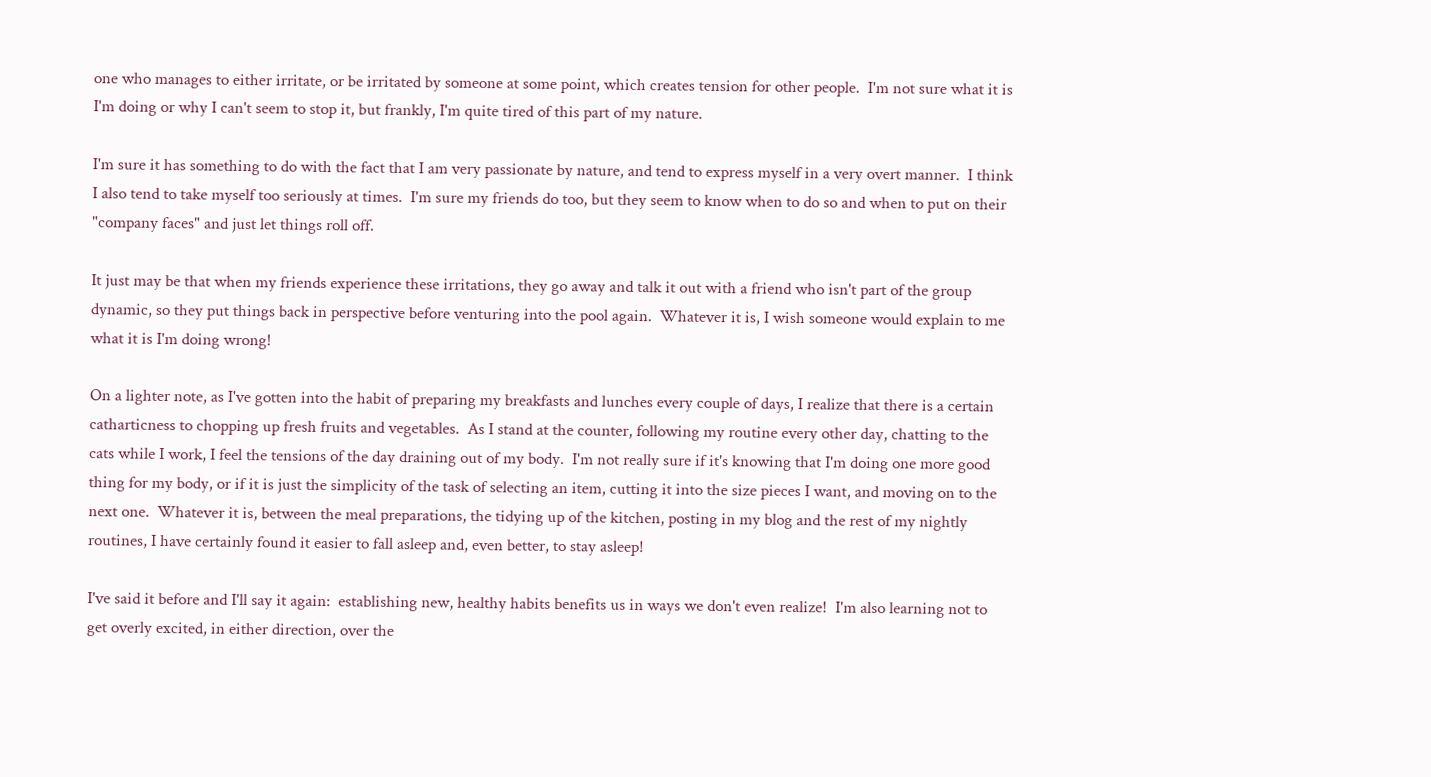one who manages to either irritate, or be irritated by someone at some point, which creates tension for other people.  I'm not sure what it is I'm doing or why I can't seem to stop it, but frankly, I'm quite tired of this part of my nature.

I'm sure it has something to do with the fact that I am very passionate by nature, and tend to express myself in a very overt manner.  I think I also tend to take myself too seriously at times.  I'm sure my friends do too, but they seem to know when to do so and when to put on their "company faces" and just let things roll off.

It just may be that when my friends experience these irritations, they go away and talk it out with a friend who isn't part of the group dynamic, so they put things back in perspective before venturing into the pool again.  Whatever it is, I wish someone would explain to me what it is I'm doing wrong!

On a lighter note, as I've gotten into the habit of preparing my breakfasts and lunches every couple of days, I realize that there is a certain catharticness to chopping up fresh fruits and vegetables.  As I stand at the counter, following my routine every other day, chatting to the cats while I work, I feel the tensions of the day draining out of my body.  I'm not really sure if it's knowing that I'm doing one more good thing for my body, or if it is just the simplicity of the task of selecting an item, cutting it into the size pieces I want, and moving on to the next one.  Whatever it is, between the meal preparations, the tidying up of the kitchen, posting in my blog and the rest of my nightly routines, I have certainly found it easier to fall asleep and, even better, to stay asleep!

I've said it before and I'll say it again:  establishing new, healthy habits benefits us in ways we don't even realize!  I'm also learning not to get overly excited, in either direction, over the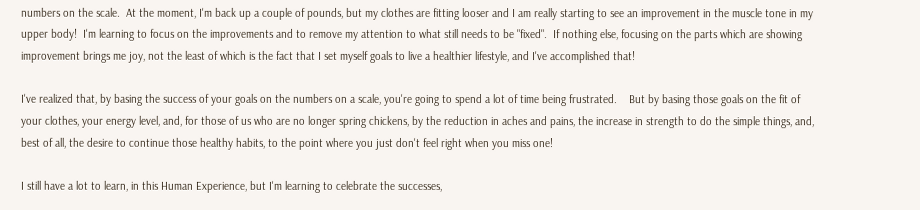numbers on the scale.  At the moment, I'm back up a couple of pounds, but my clothes are fitting looser and I am really starting to see an improvement in the muscle tone in my upper body!  I'm learning to focus on the improvements and to remove my attention to what still needs to be "fixed".  If nothing else, focusing on the parts which are showing improvement brings me joy, not the least of which is the fact that I set myself goals to live a healthier lifestyle, and I've accomplished that!

I've realized that, by basing the success of your goals on the numbers on a scale, you're going to spend a lot of time being frustrated.    But by basing those goals on the fit of your clothes, your energy level, and, for those of us who are no longer spring chickens, by the reduction in aches and pains, the increase in strength to do the simple things, and, best of all, the desire to continue those healthy habits, to the point where you just don't feel right when you miss one!

I still have a lot to learn, in this Human Experience, but I'm learning to celebrate the successes,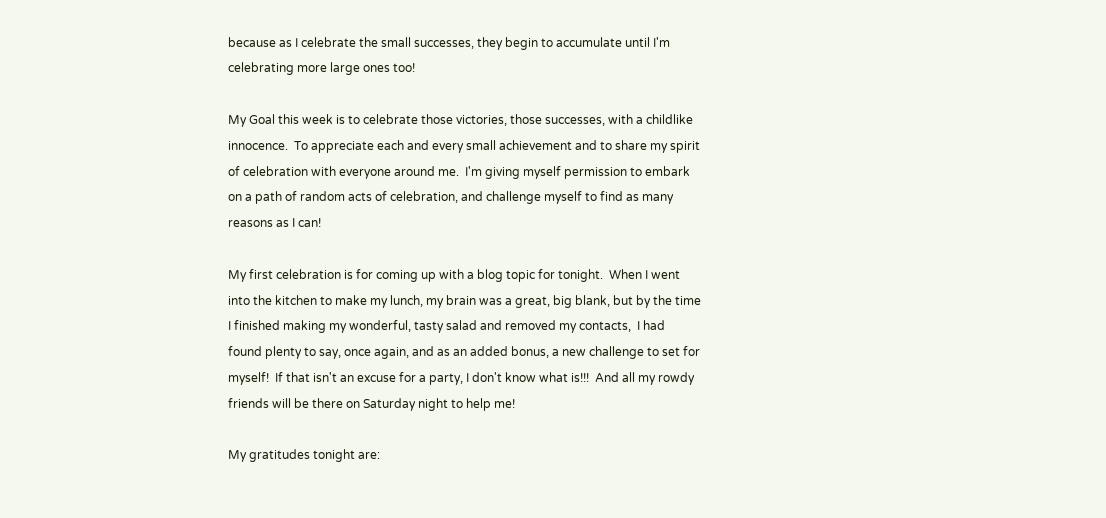because as I celebrate the small successes, they begin to accumulate until I'm celebrating more large ones too!

My Goal this week is to celebrate those victories, those successes, with a childlike innocence.  To appreciate each and every small achievement and to share my spirit of celebration with everyone around me.  I'm giving myself permission to embark on a path of random acts of celebration, and challenge myself to find as many reasons as I can!

My first celebration is for coming up with a blog topic for tonight.  When I went into the kitchen to make my lunch, my brain was a great, big blank, but by the time I finished making my wonderful, tasty salad and removed my contacts,  I had found plenty to say, once again, and as an added bonus, a new challenge to set for myself!  If that isn't an excuse for a party, I don't know what is!!!  And all my rowdy friends will be there on Saturday night to help me!

My gratitudes tonight are: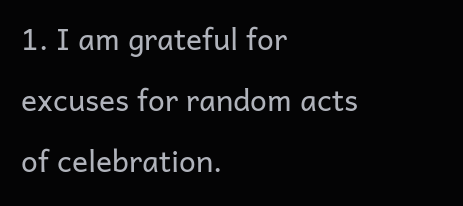1. I am grateful for excuses for random acts of celebration.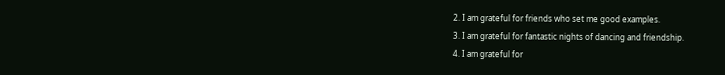2. I am grateful for friends who set me good examples.
3. I am grateful for fantastic nights of dancing and friendship.
4. I am grateful for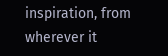inspiration, from wherever it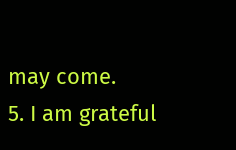may come.
5. I am grateful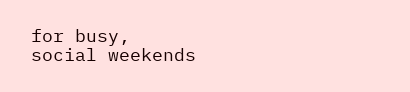for busy, social weekends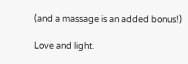(and a massage is an added bonus!)

Love and light.